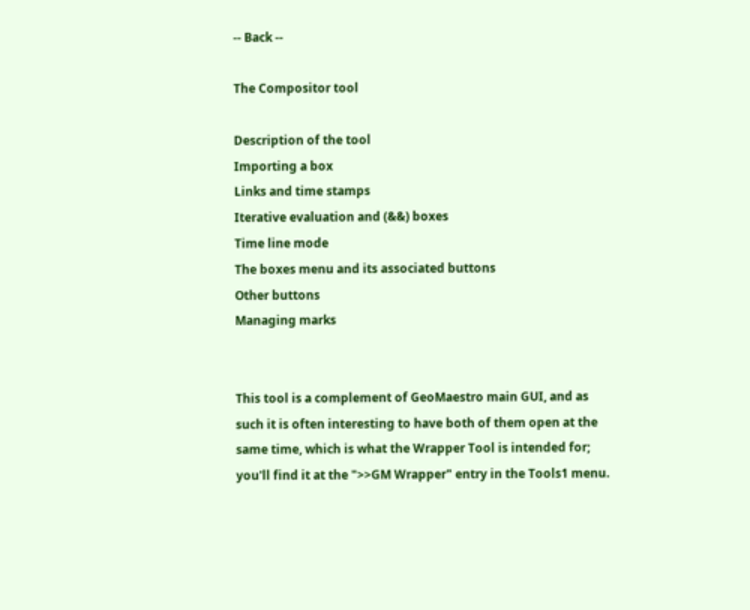-- Back --

The Compositor tool

Description of the tool
Importing a box
Links and time stamps
Iterative evaluation and (&&) boxes
Time line mode
The boxes menu and its associated buttons
Other buttons
Managing marks


This tool is a complement of GeoMaestro main GUI, and as such it is often interesting to have both of them open at the same time, which is what the Wrapper Tool is intended for; you'll find it at the ">>GM Wrapper" entry in the Tools1 menu.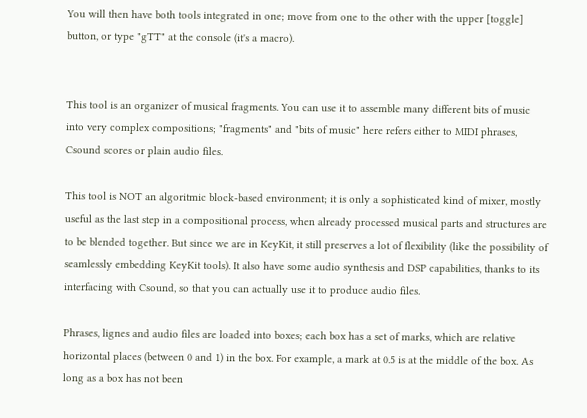You will then have both tools integrated in one; move from one to the other with the upper [toggle] button, or type "gTT" at the console (it's a macro).


This tool is an organizer of musical fragments. You can use it to assemble many different bits of music into very complex compositions; "fragments" and "bits of music" here refers either to MIDI phrases, Csound scores or plain audio files.

This tool is NOT an algoritmic block-based environment; it is only a sophisticated kind of mixer, mostly useful as the last step in a compositional process, when already processed musical parts and structures are to be blended together. But since we are in KeyKit, it still preserves a lot of flexibility (like the possibility of seamlessly embedding KeyKit tools). It also have some audio synthesis and DSP capabilities, thanks to its interfacing with Csound, so that you can actually use it to produce audio files.

Phrases, lignes and audio files are loaded into boxes; each box has a set of marks, which are relative horizontal places (between 0 and 1) in the box. For example, a mark at 0.5 is at the middle of the box. As long as a box has not been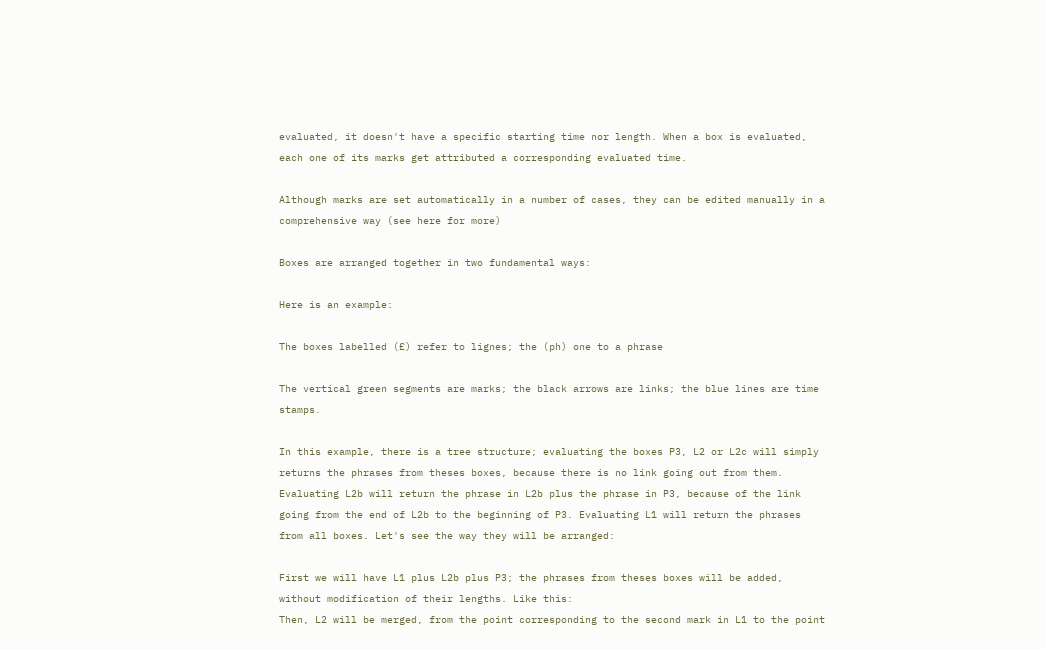evaluated, it doesn't have a specific starting time nor length. When a box is evaluated, each one of its marks get attributed a corresponding evaluated time.

Although marks are set automatically in a number of cases, they can be edited manually in a comprehensive way (see here for more)

Boxes are arranged together in two fundamental ways:

Here is an example:

The boxes labelled (£) refer to lignes; the (ph) one to a phrase

The vertical green segments are marks; the black arrows are links; the blue lines are time stamps.

In this example, there is a tree structure; evaluating the boxes P3, L2 or L2c will simply returns the phrases from theses boxes, because there is no link going out from them. Evaluating L2b will return the phrase in L2b plus the phrase in P3, because of the link going from the end of L2b to the beginning of P3. Evaluating L1 will return the phrases from all boxes. Let's see the way they will be arranged:

First we will have L1 plus L2b plus P3; the phrases from theses boxes will be added, without modification of their lengths. Like this:
Then, L2 will be merged, from the point corresponding to the second mark in L1 to the point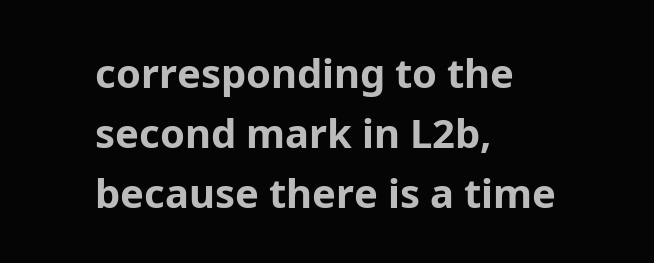corresponding to the second mark in L2b, because there is a time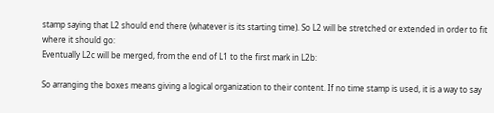stamp saying that L2 should end there (whatever is its starting time). So L2 will be stretched or extended in order to fit where it should go:
Eventually L2c will be merged, from the end of L1 to the first mark in L2b:

So arranging the boxes means giving a logical organization to their content. If no time stamp is used, it is a way to say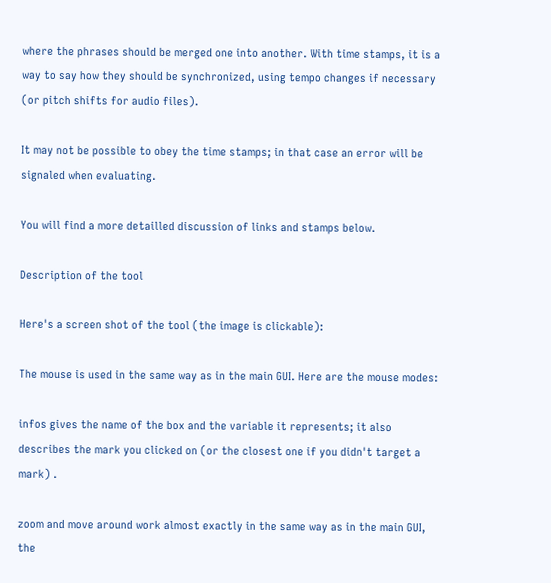where the phrases should be merged one into another. With time stamps, it is a way to say how they should be synchronized, using tempo changes if necessary (or pitch shifts for audio files).

It may not be possible to obey the time stamps; in that case an error will be signaled when evaluating.

You will find a more detailled discussion of links and stamps below.

Description of the tool

Here's a screen shot of the tool (the image is clickable):

The mouse is used in the same way as in the main GUI. Here are the mouse modes:

infos gives the name of the box and the variable it represents; it also describes the mark you clicked on (or the closest one if you didn't target a mark) .

zoom and move around work almost exactly in the same way as in the main GUI, the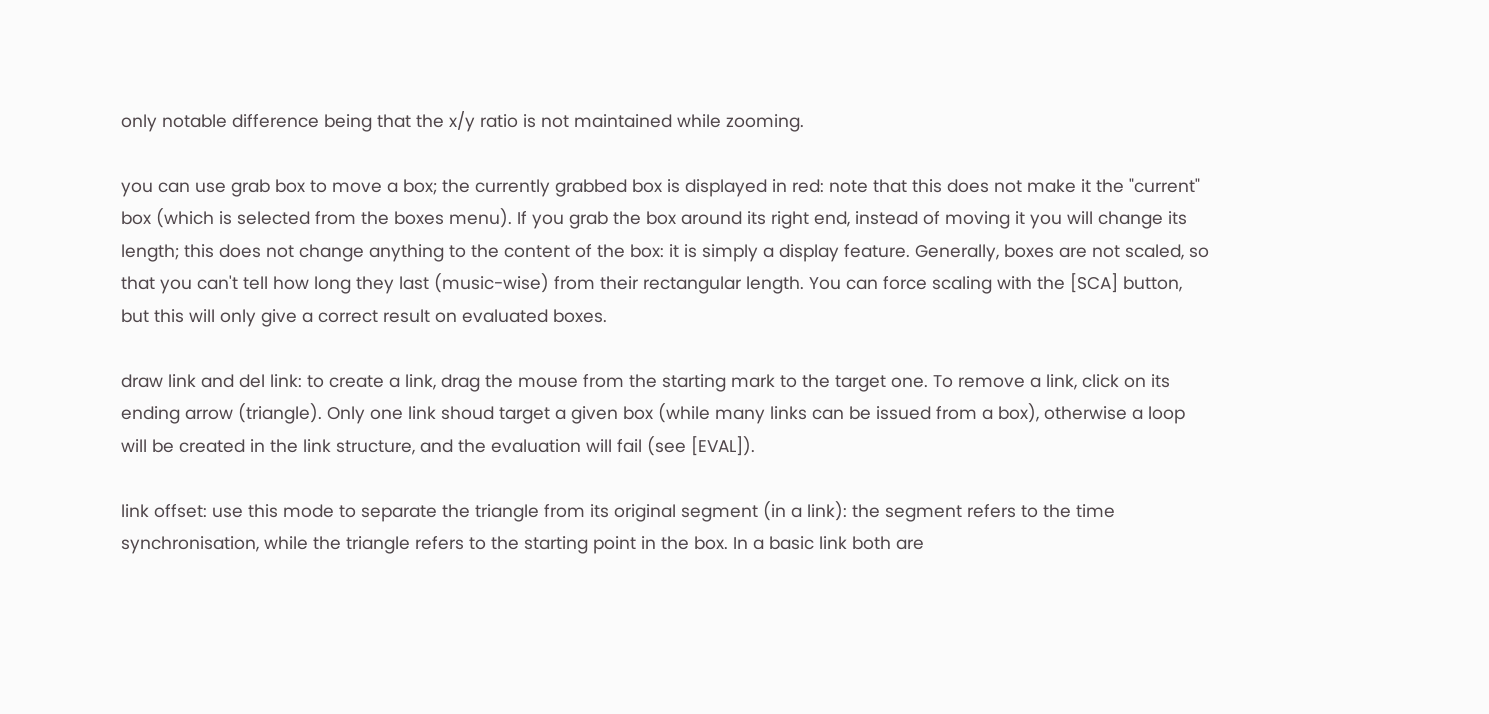only notable difference being that the x/y ratio is not maintained while zooming.

you can use grab box to move a box; the currently grabbed box is displayed in red: note that this does not make it the "current" box (which is selected from the boxes menu). If you grab the box around its right end, instead of moving it you will change its length; this does not change anything to the content of the box: it is simply a display feature. Generally, boxes are not scaled, so that you can't tell how long they last (music-wise) from their rectangular length. You can force scaling with the [SCA] button, but this will only give a correct result on evaluated boxes.

draw link and del link: to create a link, drag the mouse from the starting mark to the target one. To remove a link, click on its ending arrow (triangle). Only one link shoud target a given box (while many links can be issued from a box), otherwise a loop will be created in the link structure, and the evaluation will fail (see [EVAL]).

link offset: use this mode to separate the triangle from its original segment (in a link): the segment refers to the time synchronisation, while the triangle refers to the starting point in the box. In a basic link both are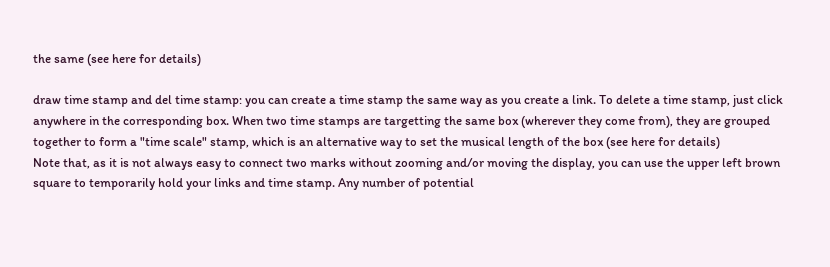the same (see here for details)

draw time stamp and del time stamp: you can create a time stamp the same way as you create a link. To delete a time stamp, just click anywhere in the corresponding box. When two time stamps are targetting the same box (wherever they come from), they are grouped together to form a "time scale" stamp, which is an alternative way to set the musical length of the box (see here for details)
Note that, as it is not always easy to connect two marks without zooming and/or moving the display, you can use the upper left brown square to temporarily hold your links and time stamp. Any number of potential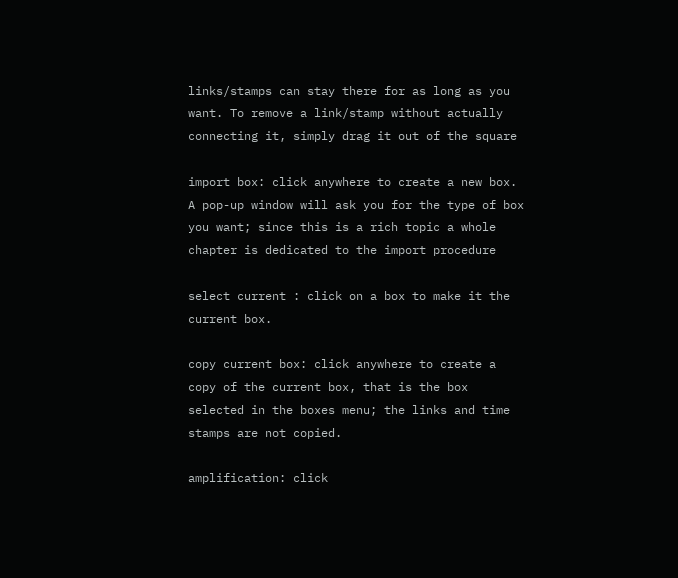links/stamps can stay there for as long as you want. To remove a link/stamp without actually connecting it, simply drag it out of the square

import box: click anywhere to create a new box. A pop-up window will ask you for the type of box you want; since this is a rich topic a whole chapter is dedicated to the import procedure

select current : click on a box to make it the current box.

copy current box: click anywhere to create a copy of the current box, that is the box selected in the boxes menu; the links and time stamps are not copied.

amplification: click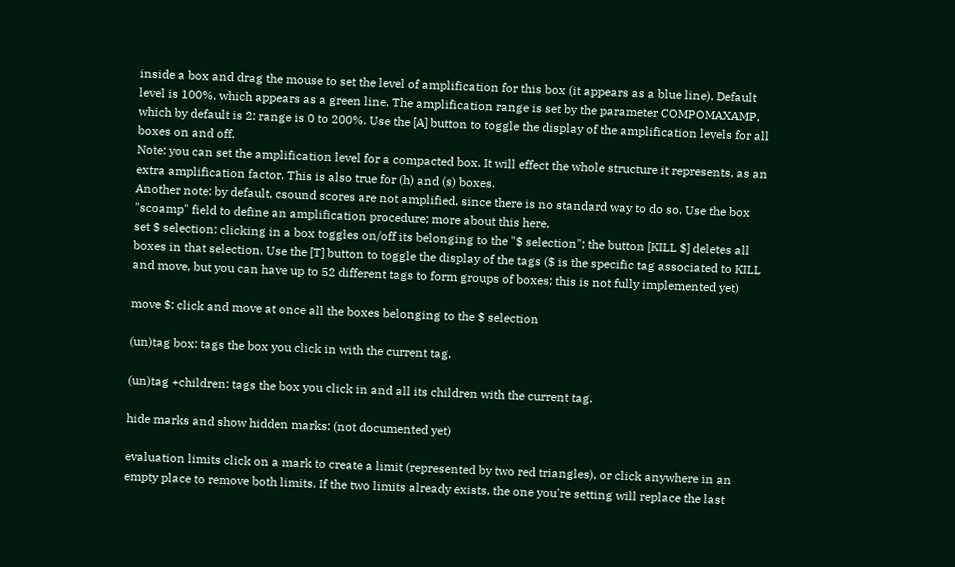inside a box and drag the mouse to set the level of amplification for this box (it appears as a blue line). Default level is 100%, which appears as a green line. The amplification range is set by the parameter COMPOMAXAMP, which by default is 2: range is 0 to 200%. Use the [A] button to toggle the display of the amplification levels for all boxes on and off.
Note: you can set the amplification level for a compacted box. It will effect the whole structure it represents, as an extra amplification factor. This is also true for (h) and (s) boxes.
Another note: by default, csound scores are not amplified, since there is no standard way to do so. Use the box "scoamp" field to define an amplification procedure; more about this here.
set $ selection: clicking in a box toggles on/off its belonging to the "$ selection"; the button [KILL $] deletes all boxes in that selection. Use the [T] button to toggle the display of the tags ($ is the specific tag associated to KILL and move, but you can have up to 52 different tags to form groups of boxes; this is not fully implemented yet)

move $: click and move at once all the boxes belonging to the $ selection

(un)tag box: tags the box you click in with the current tag.

(un)tag +children: tags the box you click in and all its children with the current tag.

hide marks and show hidden marks: (not documented yet)

evaluation limits click on a mark to create a limit (represented by two red triangles), or click anywhere in an empty place to remove both limits. If the two limits already exists, the one you're setting will replace the last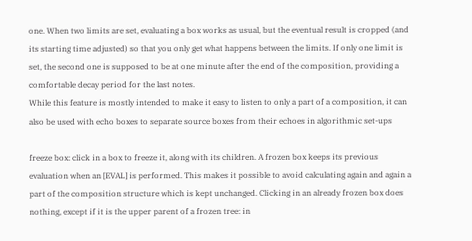one. When two limits are set, evaluating a box works as usual, but the eventual result is cropped (and its starting time adjusted) so that you only get what happens between the limits. If only one limit is set, the second one is supposed to be at one minute after the end of the composition, providing a comfortable decay period for the last notes.
While this feature is mostly intended to make it easy to listen to only a part of a composition, it can also be used with echo boxes to separate source boxes from their echoes in algorithmic set-ups

freeze box: click in a box to freeze it, along with its children. A frozen box keeps its previous evaluation when an [EVAL] is performed. This makes it possible to avoid calculating again and again a part of the composition structure which is kept unchanged. Clicking in an already frozen box does nothing, except if it is the upper parent of a frozen tree: in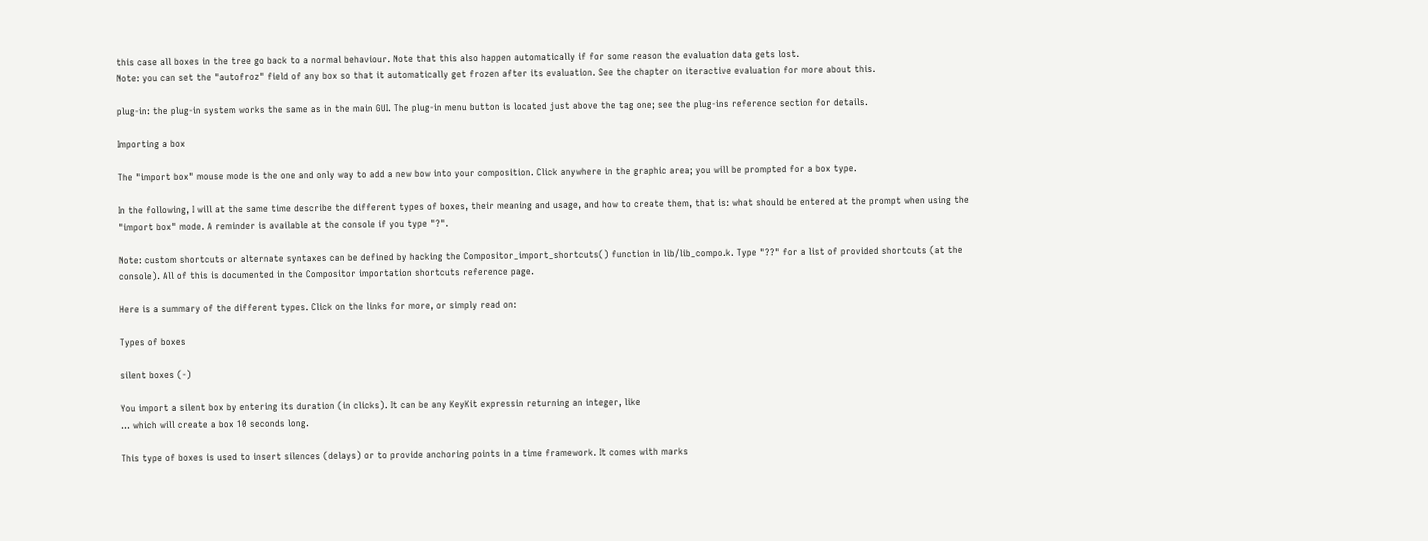this case all boxes in the tree go back to a normal behaviour. Note that this also happen automatically if for some reason the evaluation data gets lost.
Note: you can set the "autofroz" field of any box so that it automatically get frozen after its evaluation. See the chapter on iteractive evaluation for more about this.

plug-in: the plug-in system works the same as in the main GUI. The plug-in menu button is located just above the tag one; see the plug-ins reference section for details.

Importing a box

The "import box" mouse mode is the one and only way to add a new bow into your composition. Click anywhere in the graphic area; you will be prompted for a box type.

In the following, I will at the same time describe the different types of boxes, their meaning and usage, and how to create them, that is: what should be entered at the prompt when using the "import box" mode. A reminder is available at the console if you type "?".

Note: custom shortcuts or alternate syntaxes can be defined by hacking the Compositor_import_shortcuts() function in lib/lib_compo.k. Type "??" for a list of provided shortcuts (at the console). All of this is documented in the Compositor importation shortcuts reference page.

Here is a summary of the different types. Click on the links for more, or simply read on:

Types of boxes

silent boxes (-)

You import a silent box by entering its duration (in clicks). It can be any KeyKit expressin returning an integer, like
... which will create a box 10 seconds long.

This type of boxes is used to insert silences (delays) or to provide anchoring points in a time framework. It comes with marks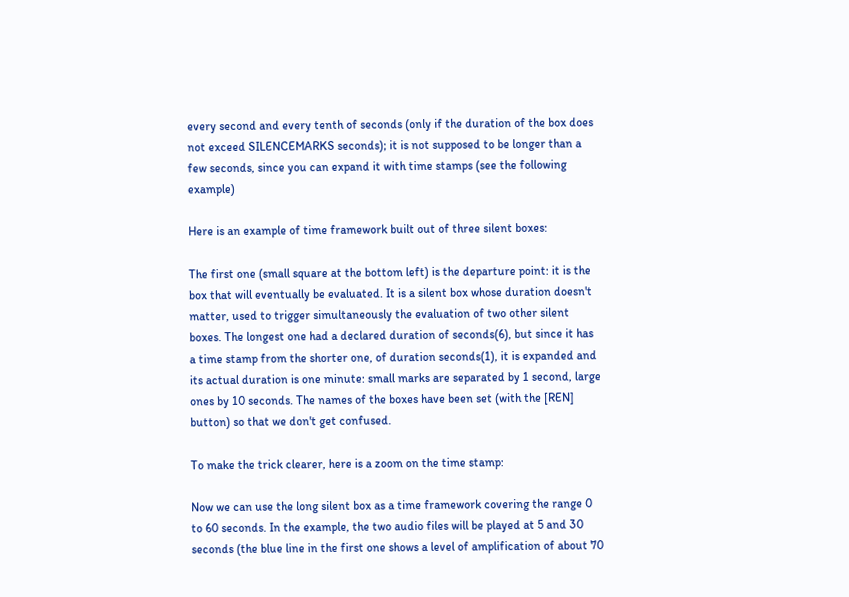every second and every tenth of seconds (only if the duration of the box does not exceed SILENCEMARKS seconds); it is not supposed to be longer than a few seconds, since you can expand it with time stamps (see the following example)

Here is an example of time framework built out of three silent boxes:

The first one (small square at the bottom left) is the departure point: it is the box that will eventually be evaluated. It is a silent box whose duration doesn't matter, used to trigger simultaneously the evaluation of two other silent boxes. The longest one had a declared duration of seconds(6), but since it has a time stamp from the shorter one, of duration seconds(1), it is expanded and its actual duration is one minute: small marks are separated by 1 second, large ones by 10 seconds. The names of the boxes have been set (with the [REN] button) so that we don't get confused.

To make the trick clearer, here is a zoom on the time stamp:

Now we can use the long silent box as a time framework covering the range 0 to 60 seconds. In the example, the two audio files will be played at 5 and 30 seconds (the blue line in the first one shows a level of amplification of about 70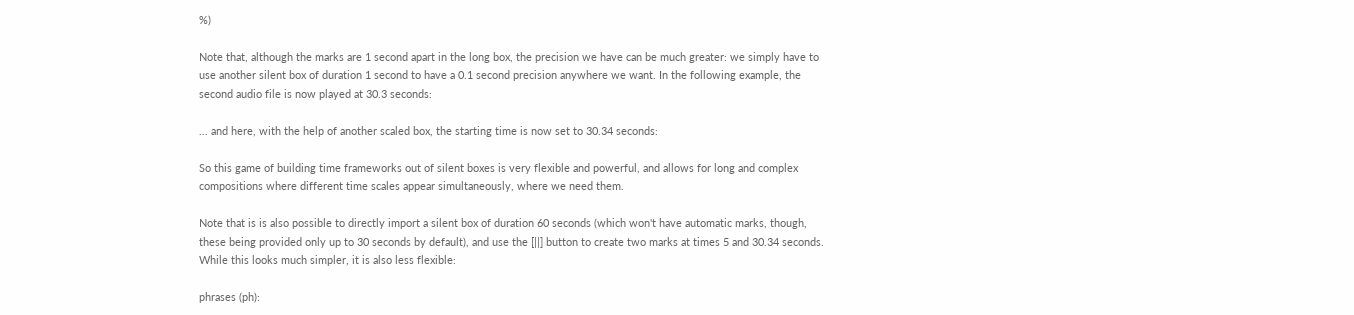%)

Note that, although the marks are 1 second apart in the long box, the precision we have can be much greater: we simply have to use another silent box of duration 1 second to have a 0.1 second precision anywhere we want. In the following example, the second audio file is now played at 30.3 seconds:

... and here, with the help of another scaled box, the starting time is now set to 30.34 seconds:

So this game of building time frameworks out of silent boxes is very flexible and powerful, and allows for long and complex compositions where different time scales appear simultaneously, where we need them.

Note that is is also possible to directly import a silent box of duration 60 seconds (which won't have automatic marks, though, these being provided only up to 30 seconds by default), and use the [||] button to create two marks at times 5 and 30.34 seconds. While this looks much simpler, it is also less flexible:

phrases (ph):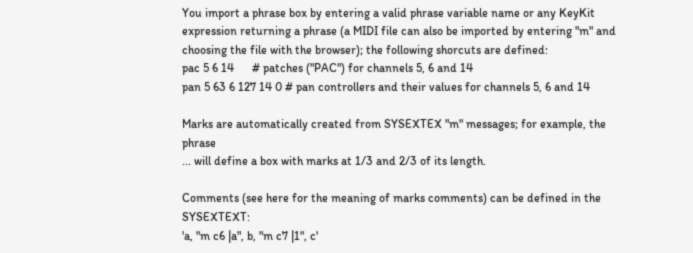You import a phrase box by entering a valid phrase variable name or any KeyKit expression returning a phrase (a MIDI file can also be imported by entering "m" and choosing the file with the browser); the following shorcuts are defined:
pac 5 6 14      # patches ("PAC") for channels 5, 6 and 14
pan 5 63 6 127 14 0 # pan controllers and their values for channels 5, 6 and 14

Marks are automatically created from SYSEXTEX "m" messages; for example, the phrase
... will define a box with marks at 1/3 and 2/3 of its length.

Comments (see here for the meaning of marks comments) can be defined in the SYSEXTEXT:
'a, "m c6 |a", b, "m c7 |1", c'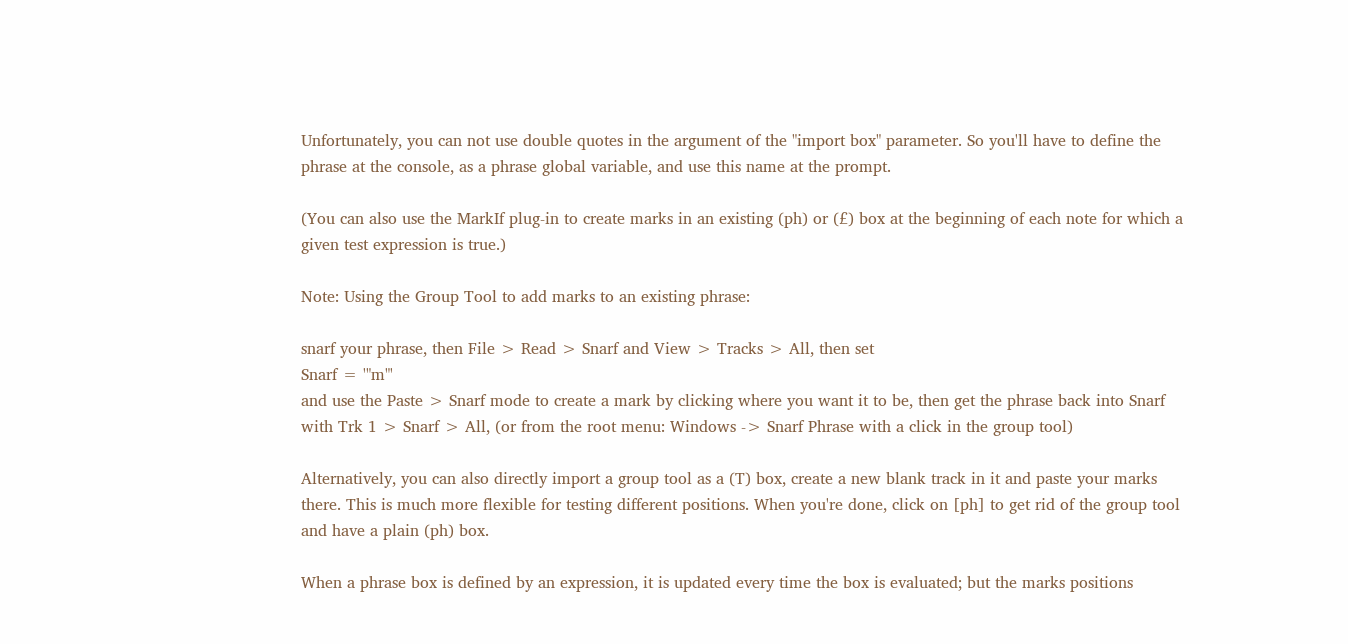Unfortunately, you can not use double quotes in the argument of the "import box" parameter. So you'll have to define the phrase at the console, as a phrase global variable, and use this name at the prompt.

(You can also use the MarkIf plug-in to create marks in an existing (ph) or (£) box at the beginning of each note for which a given test expression is true.)

Note: Using the Group Tool to add marks to an existing phrase:

snarf your phrase, then File > Read > Snarf and View > Tracks > All, then set
Snarf = '"m"'
and use the Paste > Snarf mode to create a mark by clicking where you want it to be, then get the phrase back into Snarf with Trk 1 > Snarf > All, (or from the root menu: Windows -> Snarf Phrase with a click in the group tool)

Alternatively, you can also directly import a group tool as a (T) box, create a new blank track in it and paste your marks there. This is much more flexible for testing different positions. When you're done, click on [ph] to get rid of the group tool and have a plain (ph) box.

When a phrase box is defined by an expression, it is updated every time the box is evaluated; but the marks positions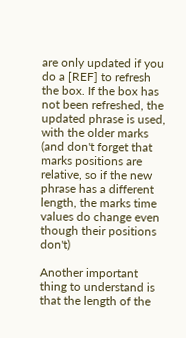are only updated if you do a [REF] to refresh the box. If the box has not been refreshed, the updated phrase is used, with the older marks (and don't forget that marks positions are relative, so if the new phrase has a different length, the marks time values do change even though their positions don't)

Another important thing to understand is that the length of the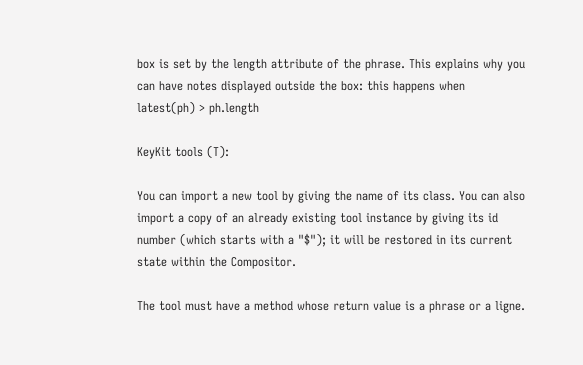box is set by the length attribute of the phrase. This explains why you can have notes displayed outside the box: this happens when
latest(ph) > ph.length

KeyKit tools (T):

You can import a new tool by giving the name of its class. You can also import a copy of an already existing tool instance by giving its id number (which starts with a "$"); it will be restored in its current state within the Compositor.

The tool must have a method whose return value is a phrase or a ligne.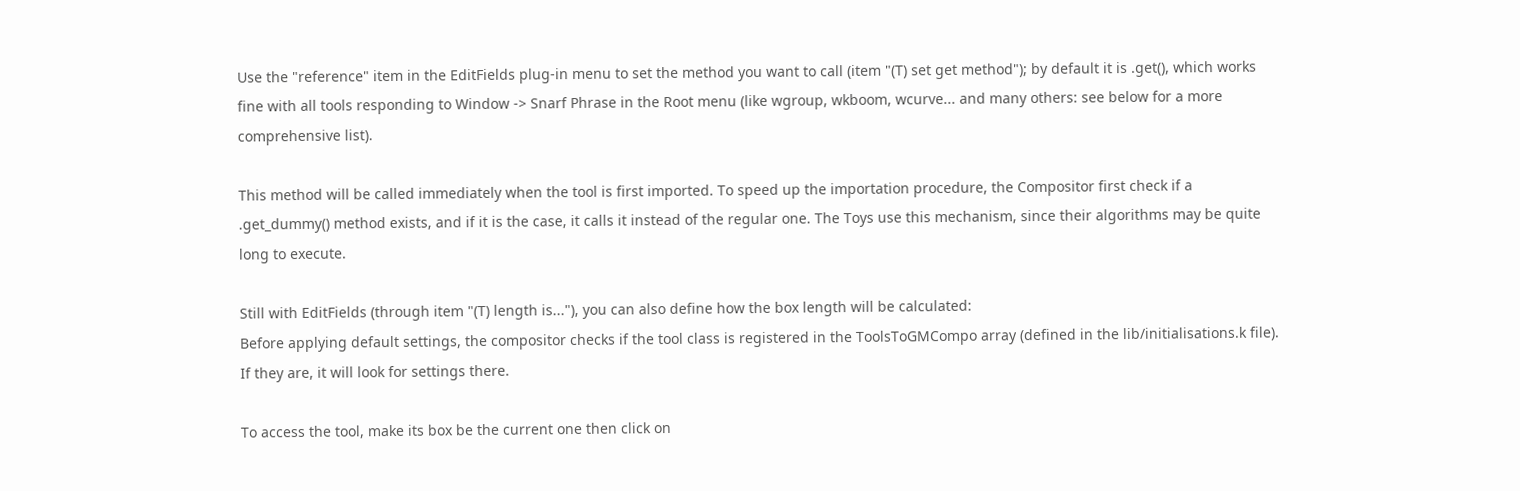Use the "reference" item in the EditFields plug-in menu to set the method you want to call (item "(T) set get method"); by default it is .get(), which works fine with all tools responding to Window -> Snarf Phrase in the Root menu (like wgroup, wkboom, wcurve... and many others: see below for a more comprehensive list).

This method will be called immediately when the tool is first imported. To speed up the importation procedure, the Compositor first check if a .get_dummy() method exists, and if it is the case, it calls it instead of the regular one. The Toys use this mechanism, since their algorithms may be quite long to execute.

Still with EditFields (through item "(T) length is..."), you can also define how the box length will be calculated:
Before applying default settings, the compositor checks if the tool class is registered in the ToolsToGMCompo array (defined in the lib/initialisations.k file). If they are, it will look for settings there.

To access the tool, make its box be the current one then click on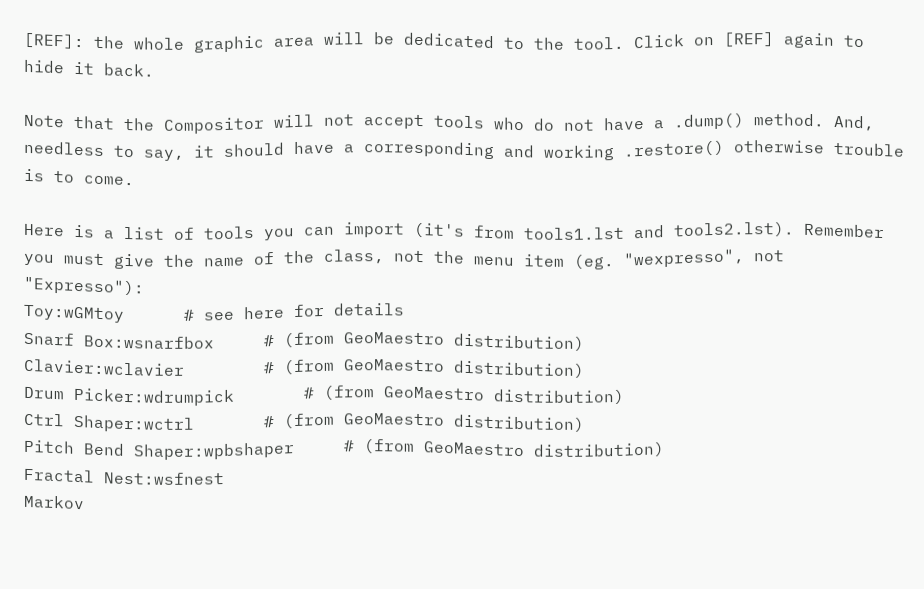[REF]: the whole graphic area will be dedicated to the tool. Click on [REF] again to hide it back.

Note that the Compositor will not accept tools who do not have a .dump() method. And, needless to say, it should have a corresponding and working .restore() otherwise trouble is to come.

Here is a list of tools you can import (it's from tools1.lst and tools2.lst). Remember you must give the name of the class, not the menu item (eg. "wexpresso", not "Expresso"):
Toy:wGMtoy      # see here for details
Snarf Box:wsnarfbox     # (from GeoMaestro distribution)
Clavier:wclavier        # (from GeoMaestro distribution)
Drum Picker:wdrumpick       # (from GeoMaestro distribution)
Ctrl Shaper:wctrl       # (from GeoMaestro distribution)
Pitch Bend Shaper:wpbshaper     # (from GeoMaestro distribution)
Fractal Nest:wsfnest
Markov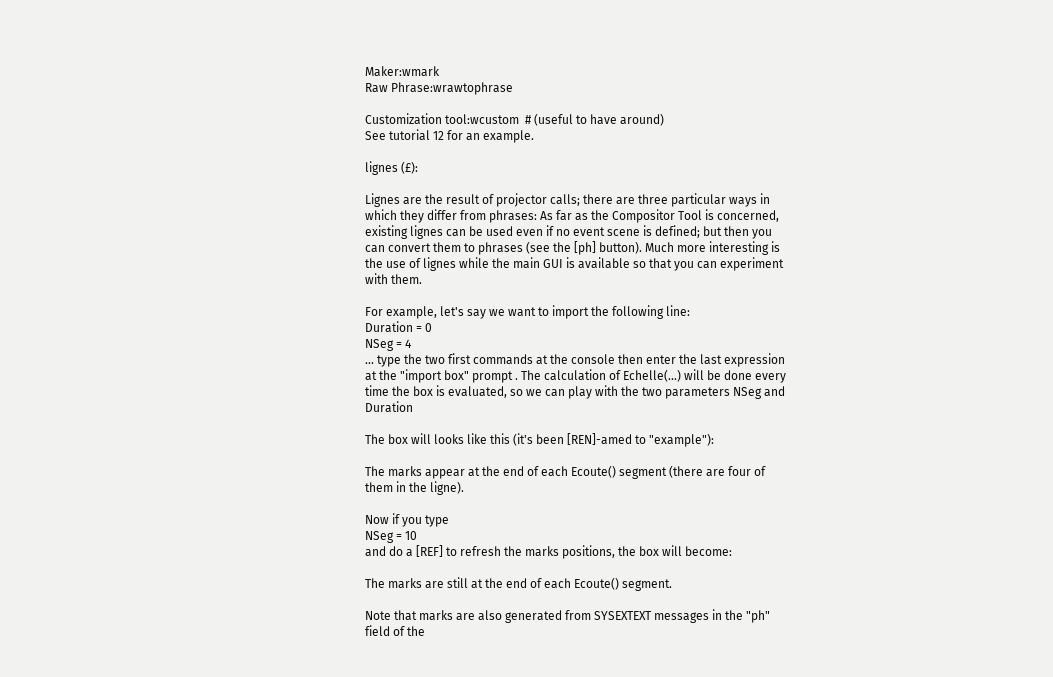Maker:wmark
Raw Phrase:wrawtophrase

Customization tool:wcustom  # (useful to have around)
See tutorial 12 for an example.

lignes (£):

Lignes are the result of projector calls; there are three particular ways in which they differ from phrases: As far as the Compositor Tool is concerned, existing lignes can be used even if no event scene is defined; but then you can convert them to phrases (see the [ph] button). Much more interesting is the use of lignes while the main GUI is available so that you can experiment with them.

For example, let's say we want to import the following line:
Duration = 0
NSeg = 4
... type the two first commands at the console then enter the last expression at the "import box" prompt . The calculation of Echelle(...) will be done every time the box is evaluated, so we can play with the two parameters NSeg and Duration

The box will looks like this (it's been [REN]-amed to "example"):

The marks appear at the end of each Ecoute() segment (there are four of them in the ligne).

Now if you type
NSeg = 10
and do a [REF] to refresh the marks positions, the box will become:

The marks are still at the end of each Ecoute() segment.

Note that marks are also generated from SYSEXTEXT messages in the "ph" field of the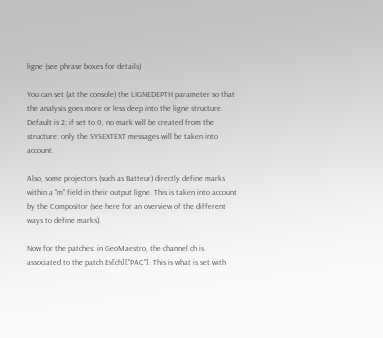ligne (see phrase boxes for details)

You can set (at the console) the LIGNEDEPTH parameter so that the analysis goes more or less deep into the ligne structure. Default is 2; if set to 0, no mark will be created from the structure: only the SYSEXTEXT messages will be taken into account.

Also, some projectors (such as Batteur) directly define marks within a "m" field in their output ligne. This is taken into account by the Compositor (see here for an overview of the different ways to define marks).

Now for the patches: in GeoMaestro, the channel ch is associated to the patch Ev[ch]["PAC"]. This is what is set with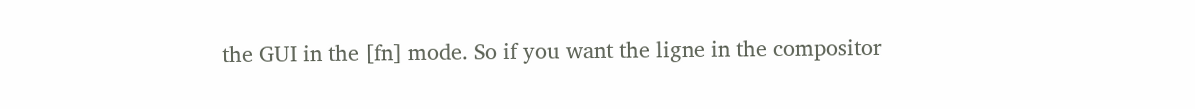the GUI in the [fn] mode. So if you want the ligne in the compositor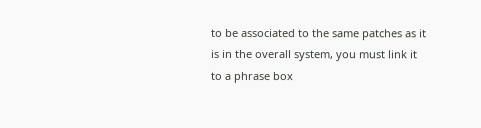to be associated to the same patches as it is in the overall system, you must link it to a phrase box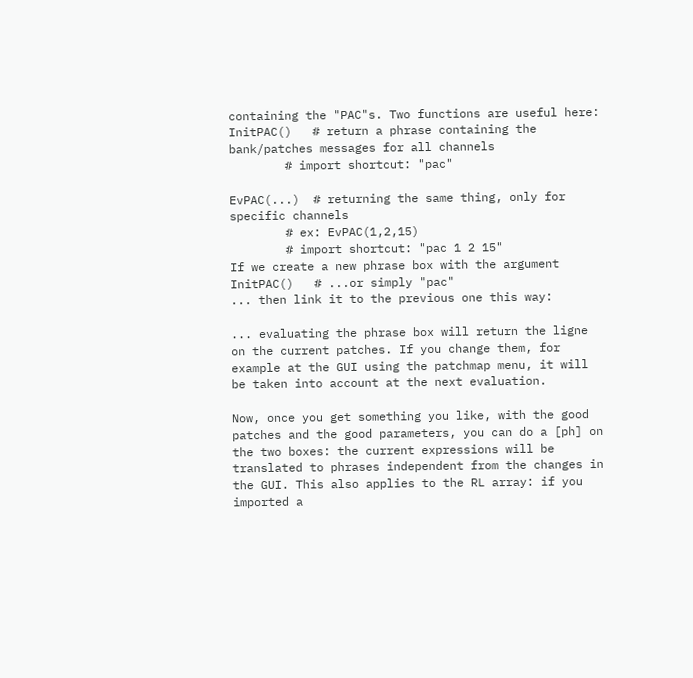containing the "PAC"s. Two functions are useful here:
InitPAC()   # return a phrase containing the bank/patches messages for all channels
        # import shortcut: "pac"

EvPAC(...)  # returning the same thing, only for specific channels
        # ex: EvPAC(1,2,15)
        # import shortcut: "pac 1 2 15"
If we create a new phrase box with the argument
InitPAC()   # ...or simply "pac"
... then link it to the previous one this way:

... evaluating the phrase box will return the ligne on the current patches. If you change them, for example at the GUI using the patchmap menu, it will be taken into account at the next evaluation.

Now, once you get something you like, with the good patches and the good parameters, you can do a [ph] on the two boxes: the current expressions will be translated to phrases independent from the changes in the GUI. This also applies to the RL array: if you imported a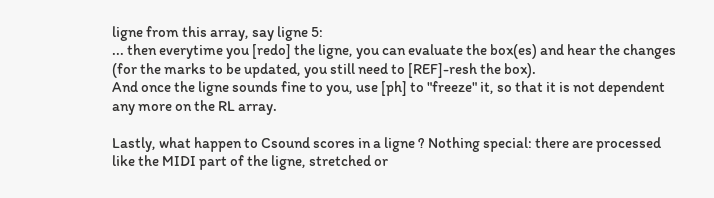ligne from this array, say ligne 5:
... then everytime you [redo] the ligne, you can evaluate the box(es) and hear the changes (for the marks to be updated, you still need to [REF]-resh the box).
And once the ligne sounds fine to you, use [ph] to "freeze" it, so that it is not dependent any more on the RL array.

Lastly, what happen to Csound scores in a ligne ? Nothing special: there are processed like the MIDI part of the ligne, stretched or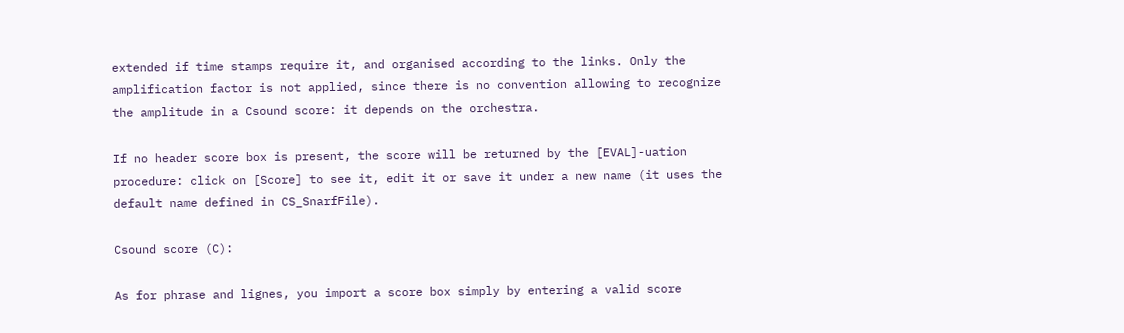extended if time stamps require it, and organised according to the links. Only the amplification factor is not applied, since there is no convention allowing to recognize the amplitude in a Csound score: it depends on the orchestra.

If no header score box is present, the score will be returned by the [EVAL]-uation procedure: click on [Score] to see it, edit it or save it under a new name (it uses the default name defined in CS_SnarfFile).

Csound score (C):

As for phrase and lignes, you import a score box simply by entering a valid score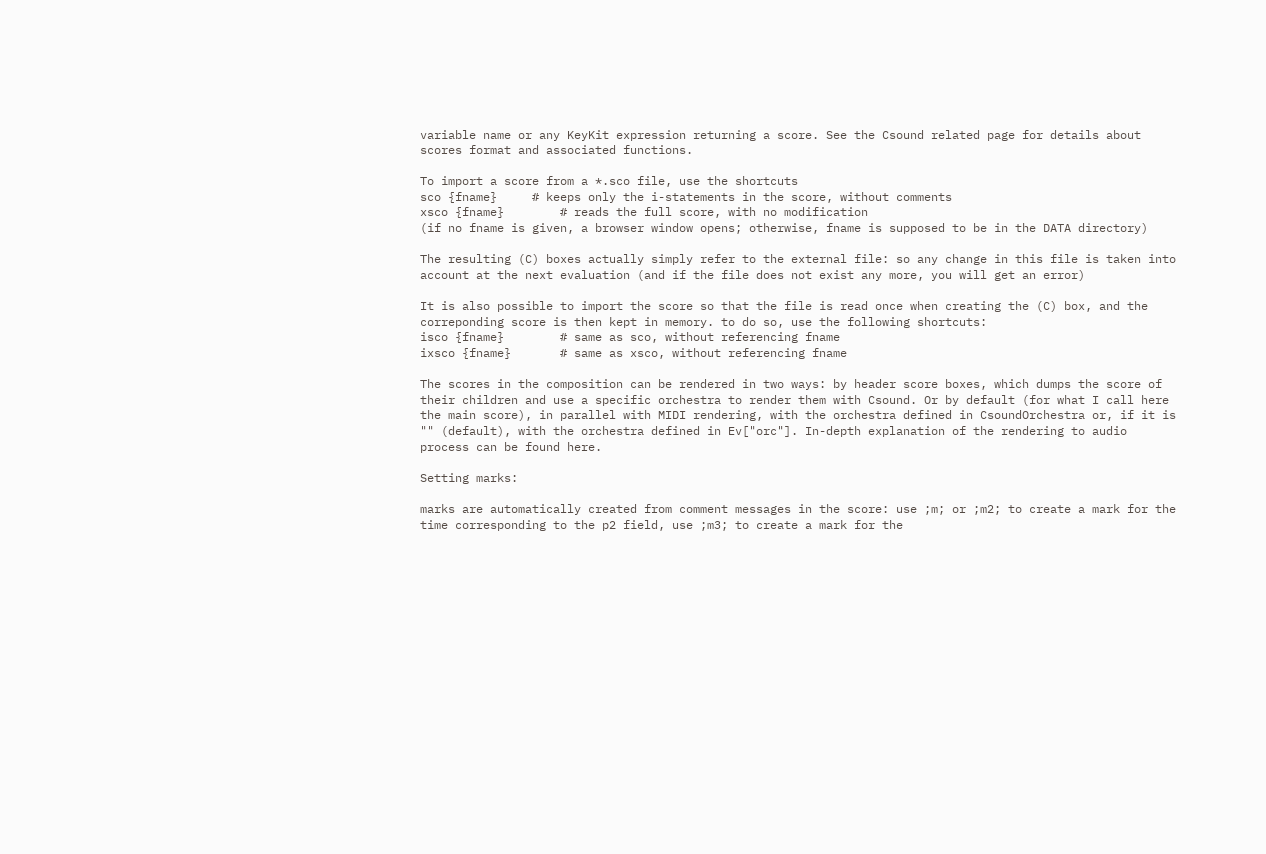variable name or any KeyKit expression returning a score. See the Csound related page for details about scores format and associated functions.

To import a score from a *.sco file, use the shortcuts
sco {fname}     # keeps only the i-statements in the score, without comments
xsco {fname}        # reads the full score, with no modification
(if no fname is given, a browser window opens; otherwise, fname is supposed to be in the DATA directory)

The resulting (C) boxes actually simply refer to the external file: so any change in this file is taken into account at the next evaluation (and if the file does not exist any more, you will get an error)

It is also possible to import the score so that the file is read once when creating the (C) box, and the correponding score is then kept in memory. to do so, use the following shortcuts:
isco {fname}        # same as sco, without referencing fname
ixsco {fname}       # same as xsco, without referencing fname

The scores in the composition can be rendered in two ways: by header score boxes, which dumps the score of their children and use a specific orchestra to render them with Csound. Or by default (for what I call here the main score), in parallel with MIDI rendering, with the orchestra defined in CsoundOrchestra or, if it is "" (default), with the orchestra defined in Ev["orc"]. In-depth explanation of the rendering to audio process can be found here.

Setting marks:

marks are automatically created from comment messages in the score: use ;m; or ;m2; to create a mark for the time corresponding to the p2 field, use ;m3; to create a mark for the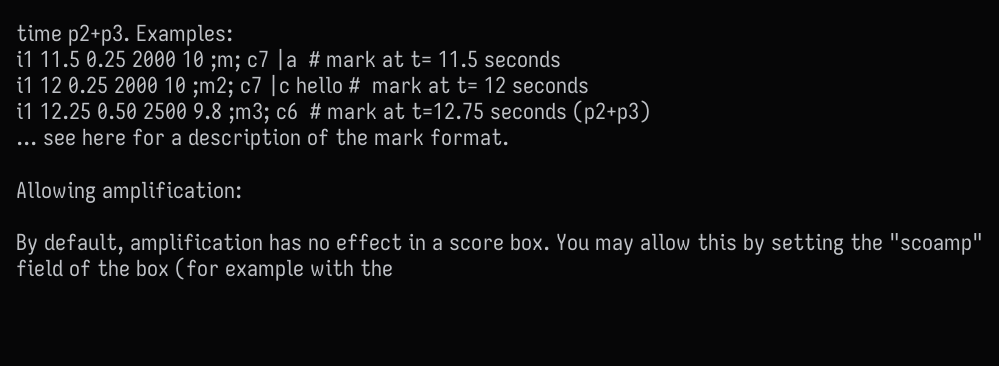time p2+p3. Examples:
i1 11.5 0.25 2000 10 ;m; c7 |a  # mark at t= 11.5 seconds
i1 12 0.25 2000 10 ;m2; c7 |c hello #  mark at t= 12 seconds
i1 12.25 0.50 2500 9.8 ;m3; c6  # mark at t=12.75 seconds (p2+p3)
... see here for a description of the mark format.

Allowing amplification:

By default, amplification has no effect in a score box. You may allow this by setting the "scoamp" field of the box (for example with the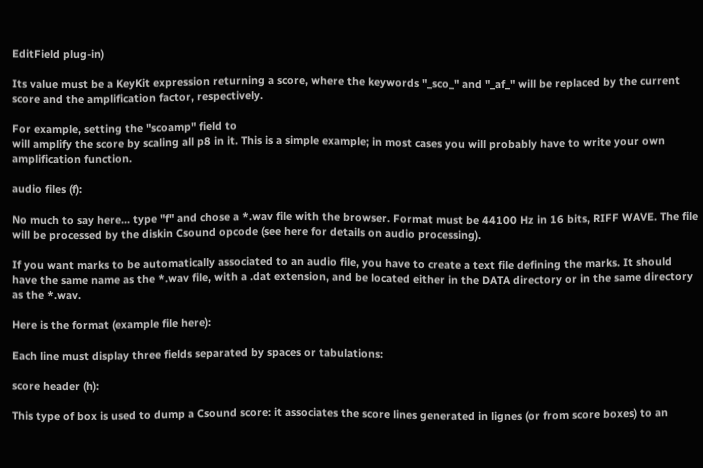EditField plug-in)

Its value must be a KeyKit expression returning a score, where the keywords "_sco_" and "_af_" will be replaced by the current score and the amplification factor, respectively.

For example, setting the "scoamp" field to
will amplify the score by scaling all p8 in it. This is a simple example; in most cases you will probably have to write your own amplification function.

audio files (f):

No much to say here... type "f" and chose a *.wav file with the browser. Format must be 44100 Hz in 16 bits, RIFF WAVE. The file will be processed by the diskin Csound opcode (see here for details on audio processing).

If you want marks to be automatically associated to an audio file, you have to create a text file defining the marks. It should have the same name as the *.wav file, with a .dat extension, and be located either in the DATA directory or in the same directory as the *.wav.

Here is the format (example file here):

Each line must display three fields separated by spaces or tabulations:

score header (h):

This type of box is used to dump a Csound score: it associates the score lines generated in lignes (or from score boxes) to an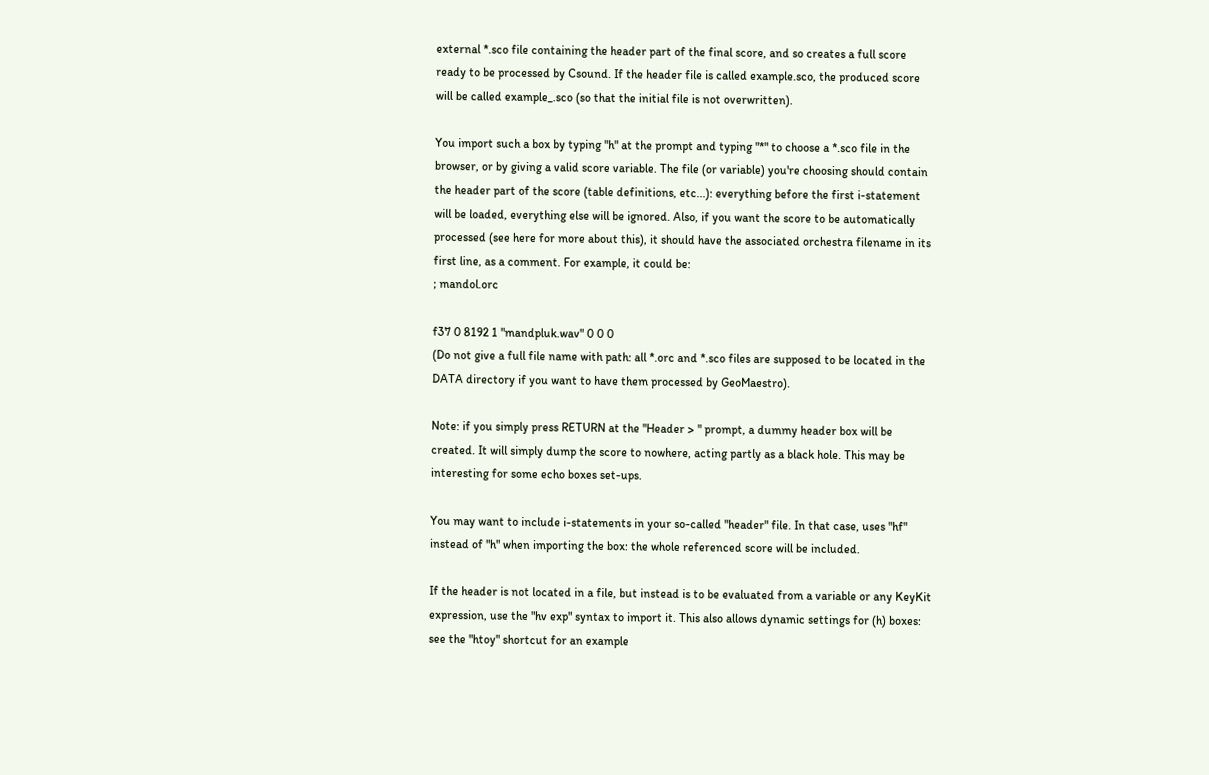external *.sco file containing the header part of the final score, and so creates a full score ready to be processed by Csound. If the header file is called example.sco, the produced score will be called example_.sco (so that the initial file is not overwritten).

You import such a box by typing "h" at the prompt and typing "*" to choose a *.sco file in the browser, or by giving a valid score variable. The file (or variable) you're choosing should contain the header part of the score (table definitions, etc...): everything before the first i-statement will be loaded, everything else will be ignored. Also, if you want the score to be automatically processed (see here for more about this), it should have the associated orchestra filename in its first line, as a comment. For example, it could be:
; mandol.orc

f37 0 8192 1 "mandpluk.wav" 0 0 0
(Do not give a full file name with path: all *.orc and *.sco files are supposed to be located in the DATA directory if you want to have them processed by GeoMaestro).

Note: if you simply press RETURN at the "Header > " prompt, a dummy header box will be created. It will simply dump the score to nowhere, acting partly as a black hole. This may be interesting for some echo boxes set-ups.

You may want to include i-statements in your so-called "header" file. In that case, uses "hf" instead of "h" when importing the box: the whole referenced score will be included.

If the header is not located in a file, but instead is to be evaluated from a variable or any KeyKit expression, use the "hv exp" syntax to import it. This also allows dynamic settings for (h) boxes: see the "htoy" shortcut for an example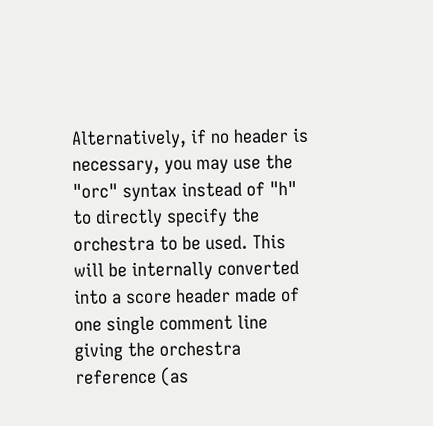Alternatively, if no header is necessary, you may use the "orc" syntax instead of "h" to directly specify the orchestra to be used. This will be internally converted into a score header made of one single comment line giving the orchestra reference (as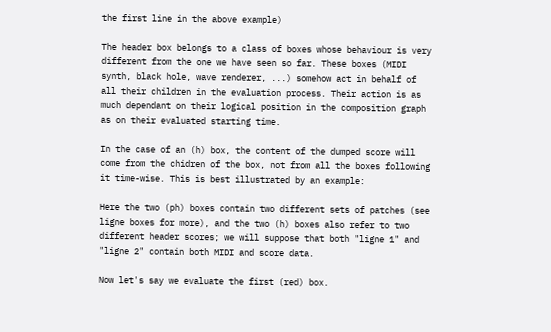the first line in the above example)

The header box belongs to a class of boxes whose behaviour is very different from the one we have seen so far. These boxes (MIDI synth, black hole, wave renderer, ...) somehow act in behalf of all their children in the evaluation process. Their action is as much dependant on their logical position in the composition graph as on their evaluated starting time.

In the case of an (h) box, the content of the dumped score will come from the chidren of the box, not from all the boxes following it time-wise. This is best illustrated by an example:

Here the two (ph) boxes contain two different sets of patches (see ligne boxes for more), and the two (h) boxes also refer to two different header scores; we will suppose that both "ligne 1" and "ligne 2" contain both MIDI and score data.

Now let's say we evaluate the first (red) box.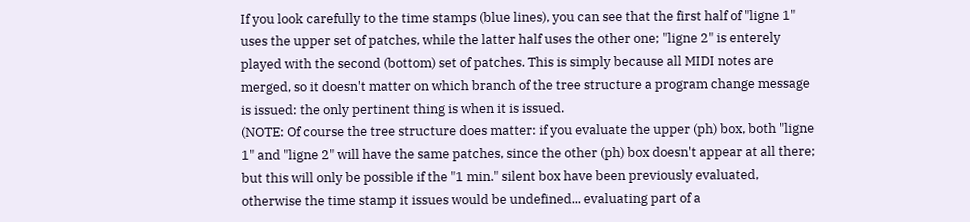If you look carefully to the time stamps (blue lines), you can see that the first half of "ligne 1" uses the upper set of patches, while the latter half uses the other one; "ligne 2" is enterely played with the second (bottom) set of patches. This is simply because all MIDI notes are merged, so it doesn't matter on which branch of the tree structure a program change message is issued: the only pertinent thing is when it is issued.
(NOTE: Of course the tree structure does matter: if you evaluate the upper (ph) box, both "ligne 1" and "ligne 2" will have the same patches, since the other (ph) box doesn't appear at all there; but this will only be possible if the "1 min." silent box have been previously evaluated, otherwise the time stamp it issues would be undefined... evaluating part of a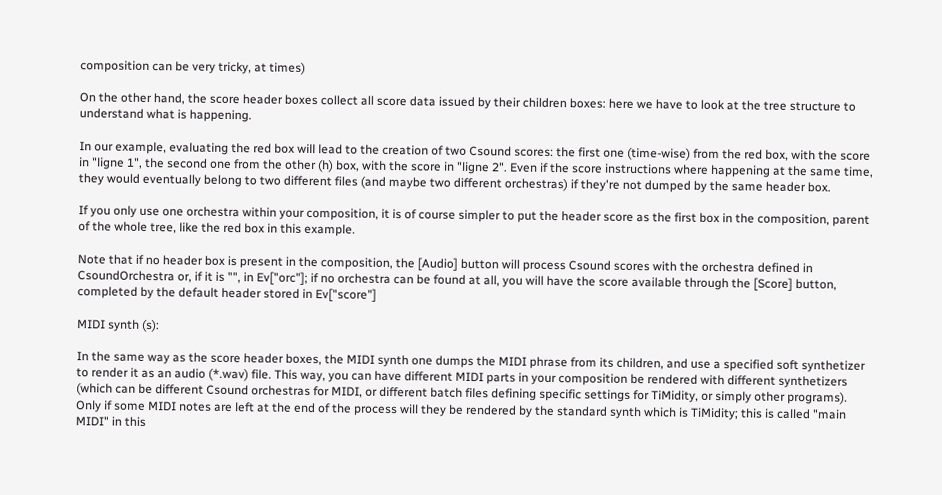composition can be very tricky, at times)

On the other hand, the score header boxes collect all score data issued by their children boxes: here we have to look at the tree structure to understand what is happening.

In our example, evaluating the red box will lead to the creation of two Csound scores: the first one (time-wise) from the red box, with the score in "ligne 1", the second one from the other (h) box, with the score in "ligne 2". Even if the score instructions where happening at the same time, they would eventually belong to two different files (and maybe two different orchestras) if they're not dumped by the same header box.

If you only use one orchestra within your composition, it is of course simpler to put the header score as the first box in the composition, parent of the whole tree, like the red box in this example.

Note that if no header box is present in the composition, the [Audio] button will process Csound scores with the orchestra defined in CsoundOrchestra or, if it is "", in Ev["orc"]; if no orchestra can be found at all, you will have the score available through the [Score] button, completed by the default header stored in Ev["score"]

MIDI synth (s):

In the same way as the score header boxes, the MIDI synth one dumps the MIDI phrase from its children, and use a specified soft synthetizer to render it as an audio (*.wav) file. This way, you can have different MIDI parts in your composition be rendered with different synthetizers (which can be different Csound orchestras for MIDI, or different batch files defining specific settings for TiMidity, or simply other programs). Only if some MIDI notes are left at the end of the process will they be rendered by the standard synth which is TiMidity; this is called "main MIDI" in this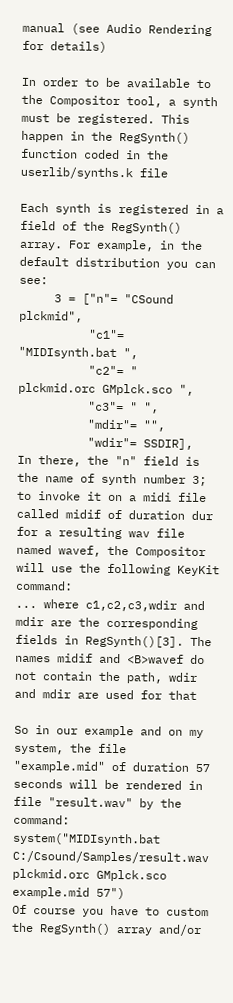manual (see Audio Rendering for details)

In order to be available to the Compositor tool, a synth must be registered. This happen in the RegSynth() function coded in the userlib/synths.k file

Each synth is registered in a field of the RegSynth() array. For example, in the default distribution you can see:
     3 = ["n"= "CSound plckmid",
          "c1"= "MIDIsynth.bat ",
          "c2"= "  plckmid.orc GMplck.sco ",
          "c3"= " ",
          "mdir"= "",
          "wdir"= SSDIR],
In there, the "n" field is the name of synth number 3; to invoke it on a midi file called midif of duration dur for a resulting wav file named wavef, the Compositor will use the following KeyKit command:
... where c1,c2,c3,wdir and mdir are the corresponding fields in RegSynth()[3]. The names midif and <B>wavef do not contain the path, wdir and mdir are used for that

So in our example and on my system, the file "example.mid" of duration 57 seconds will be rendered in file "result.wav" by the command:
system("MIDIsynth.bat C:/Csound/Samples/result.wav plckmid.orc GMplck.sco example.mid 57")
Of course you have to custom the RegSynth() array and/or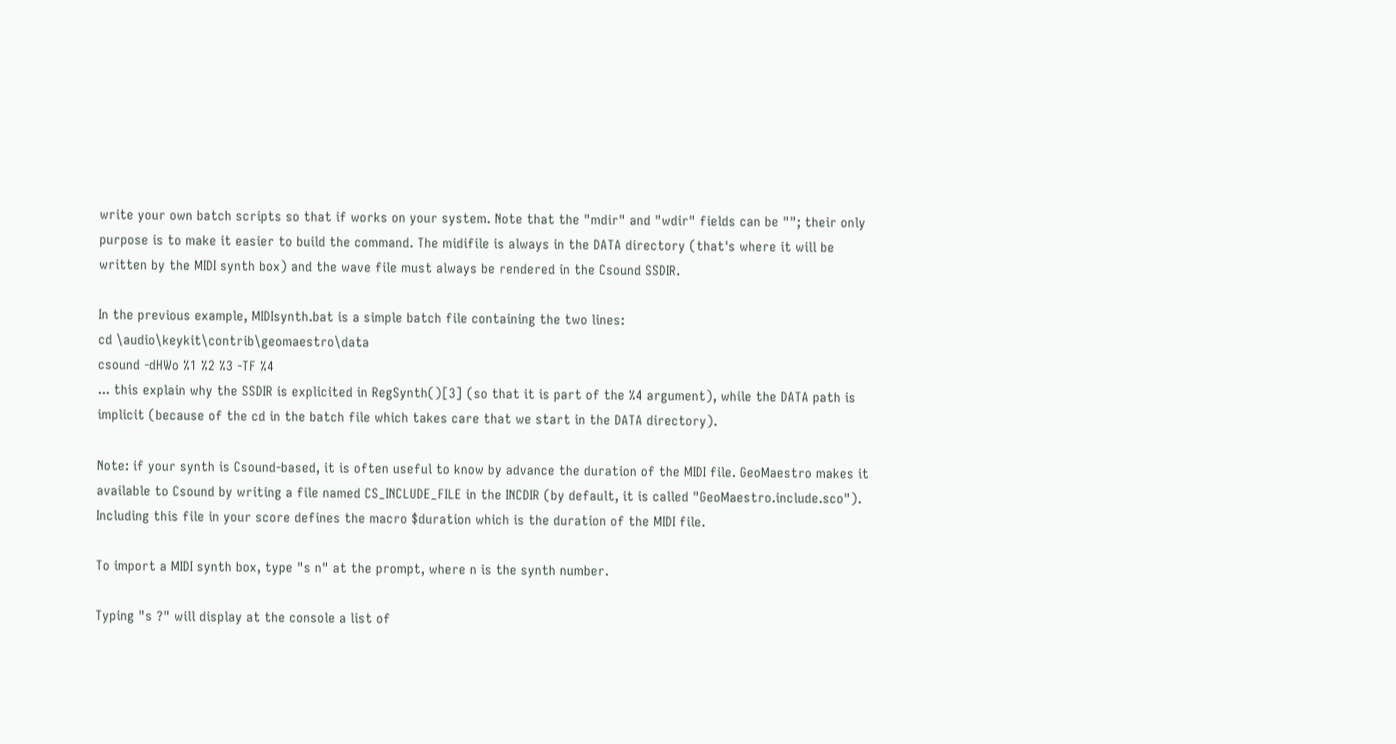write your own batch scripts so that if works on your system. Note that the "mdir" and "wdir" fields can be ""; their only purpose is to make it easier to build the command. The midifile is always in the DATA directory (that's where it will be written by the MIDI synth box) and the wave file must always be rendered in the Csound SSDIR.

In the previous example, MIDIsynth.bat is a simple batch file containing the two lines:
cd \audio\keykit\contrib\geomaestro\data
csound -dHWo %1 %2 %3 -TF %4
... this explain why the SSDIR is explicited in RegSynth()[3] (so that it is part of the %4 argument), while the DATA path is implicit (because of the cd in the batch file which takes care that we start in the DATA directory).

Note: if your synth is Csound-based, it is often useful to know by advance the duration of the MIDI file. GeoMaestro makes it available to Csound by writing a file named CS_INCLUDE_FILE in the INCDIR (by default, it is called "GeoMaestro.include.sco"). Including this file in your score defines the macro $duration which is the duration of the MIDI file.

To import a MIDI synth box, type "s n" at the prompt, where n is the synth number.

Typing "s ?" will display at the console a list of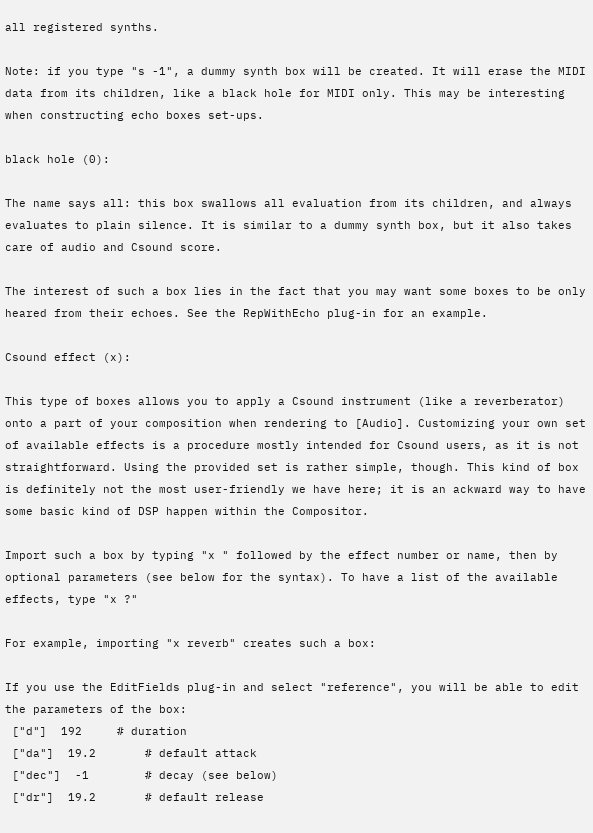all registered synths.

Note: if you type "s -1", a dummy synth box will be created. It will erase the MIDI data from its children, like a black hole for MIDI only. This may be interesting when constructing echo boxes set-ups.

black hole (0):

The name says all: this box swallows all evaluation from its children, and always evaluates to plain silence. It is similar to a dummy synth box, but it also takes care of audio and Csound score.

The interest of such a box lies in the fact that you may want some boxes to be only heared from their echoes. See the RepWithEcho plug-in for an example.

Csound effect (x):

This type of boxes allows you to apply a Csound instrument (like a reverberator) onto a part of your composition when rendering to [Audio]. Customizing your own set of available effects is a procedure mostly intended for Csound users, as it is not straightforward. Using the provided set is rather simple, though. This kind of box is definitely not the most user-friendly we have here; it is an ackward way to have some basic kind of DSP happen within the Compositor.

Import such a box by typing "x " followed by the effect number or name, then by optional parameters (see below for the syntax). To have a list of the available effects, type "x ?"

For example, importing "x reverb" creates such a box:

If you use the EditFields plug-in and select "reference", you will be able to edit the parameters of the box:
 ["d"]  192     # duration
 ["da"]  19.2       # default attack
 ["dec"]  -1        # decay (see below)
 ["dr"]  19.2       # default release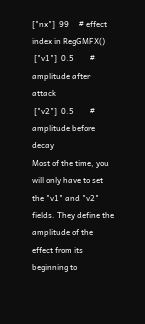["nx"]  99     # effect index in RegGMFX()
 ["v1"]  0.5        # amplitude after attack
 ["v2"]  0.5        # amplitude before decay
Most of the time, you will only have to set the "v1" and "v2" fields. They define the amplitude of the effect from its beginning to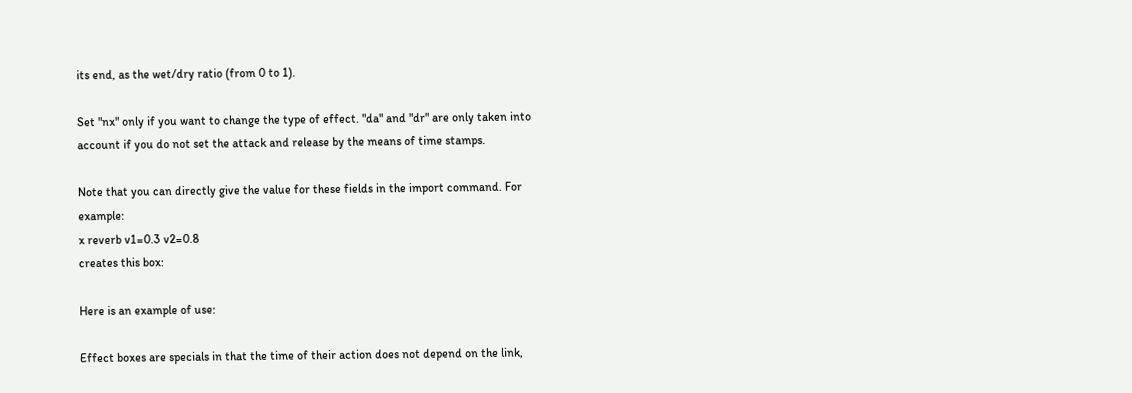its end, as the wet/dry ratio (from 0 to 1).

Set "nx" only if you want to change the type of effect. "da" and "dr" are only taken into account if you do not set the attack and release by the means of time stamps.

Note that you can directly give the value for these fields in the import command. For example:
x reverb v1=0.3 v2=0.8
creates this box:

Here is an example of use:

Effect boxes are specials in that the time of their action does not depend on the link,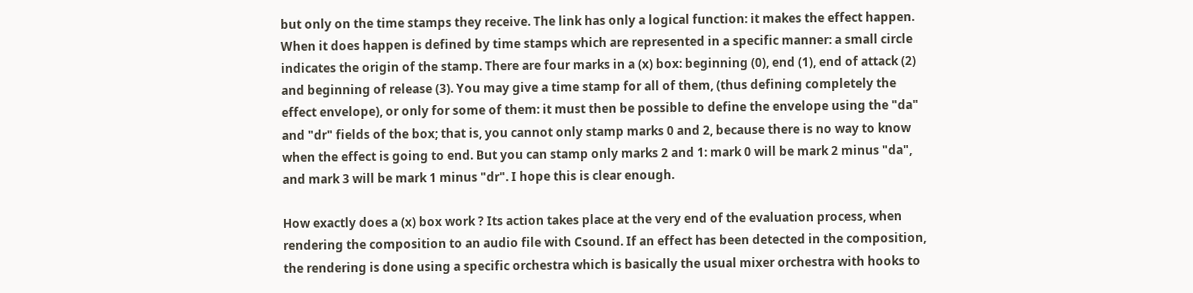but only on the time stamps they receive. The link has only a logical function: it makes the effect happen. When it does happen is defined by time stamps which are represented in a specific manner: a small circle indicates the origin of the stamp. There are four marks in a (x) box: beginning (0), end (1), end of attack (2) and beginning of release (3). You may give a time stamp for all of them, (thus defining completely the effect envelope), or only for some of them: it must then be possible to define the envelope using the "da" and "dr" fields of the box; that is, you cannot only stamp marks 0 and 2, because there is no way to know when the effect is going to end. But you can stamp only marks 2 and 1: mark 0 will be mark 2 minus "da", and mark 3 will be mark 1 minus "dr". I hope this is clear enough.

How exactly does a (x) box work ? Its action takes place at the very end of the evaluation process, when rendering the composition to an audio file with Csound. If an effect has been detected in the composition, the rendering is done using a specific orchestra which is basically the usual mixer orchestra with hooks to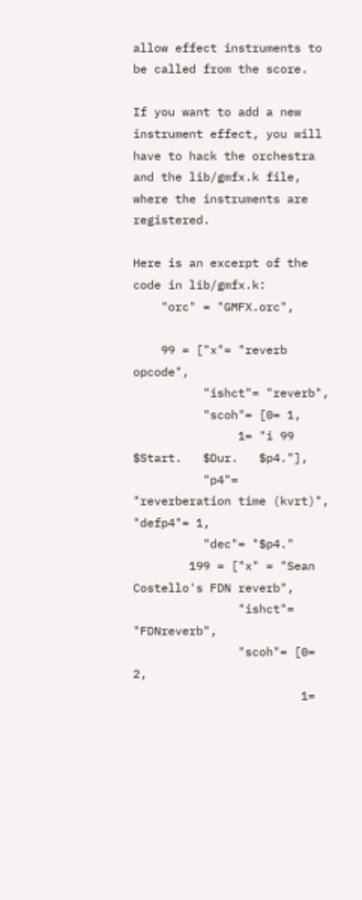allow effect instruments to be called from the score.

If you want to add a new instrument effect, you will have to hack the orchestra and the lib/gmfx.k file, where the instruments are registered.

Here is an excerpt of the code in lib/gmfx.k:
    "orc" = "GMFX.orc",

    99 = ["x"= "reverb opcode",
          "ishct"= "reverb",
          "scoh"= [0= 1,
               1= "i 99  $Start.   $Dur.   $p4."],
          "p4"= "reverberation time (kvrt)", "defp4"= 1,
          "dec"= "$p4."
        199 = ["x" = "Sean Costello's FDN reverb",
               "ishct"= "FDNreverb",
               "scoh"= [0= 2,
                        1=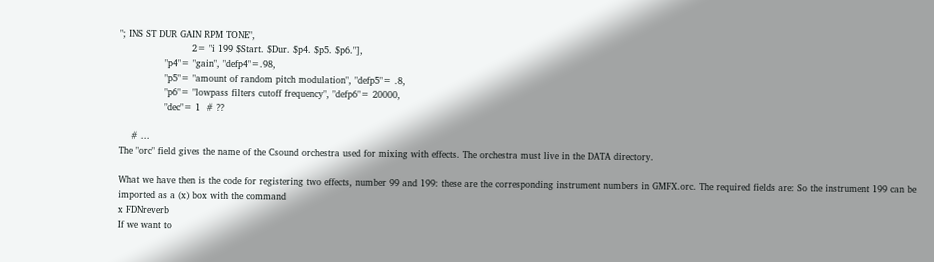"; INS ST DUR GAIN RPM TONE",
                        2= "i 199 $Start. $Dur. $p4. $p5. $p6."],
               "p4"= "gain", "defp4"=.98,
               "p5"= "amount of random pitch modulation", "defp5"= .8,
               "p6"= "lowpass filters cutoff frequency", "defp6"= 20000,
               "dec"= 1  # ??

    # ...
The "orc" field gives the name of the Csound orchestra used for mixing with effects. The orchestra must live in the DATA directory.

What we have then is the code for registering two effects, number 99 and 199: these are the corresponding instrument numbers in GMFX.orc. The required fields are: So the instrument 199 can be imported as a (x) box with the command
x FDNreverb
If we want to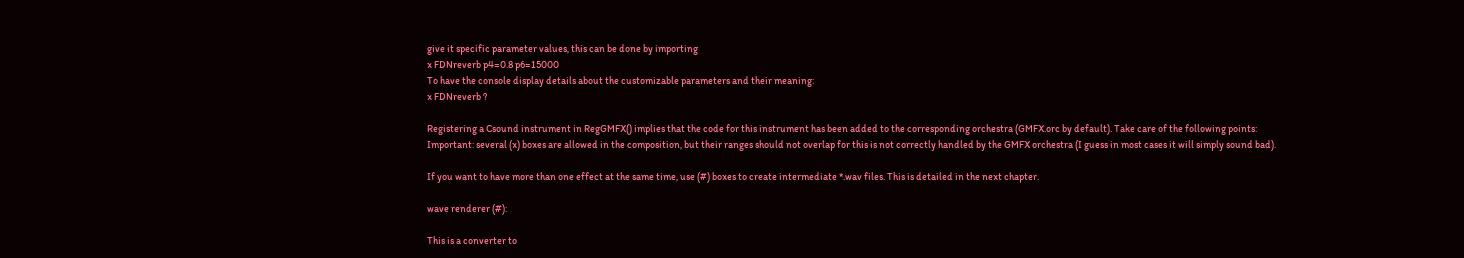give it specific parameter values, this can be done by importing
x FDNreverb p4=0.8 p6=15000
To have the console display details about the customizable parameters and their meaning:
x FDNreverb ?

Registering a Csound instrument in RegGMFX() implies that the code for this instrument has been added to the corresponding orchestra (GMFX.orc by default). Take care of the following points:
Important: several (x) boxes are allowed in the composition, but their ranges should not overlap for this is not correctly handled by the GMFX orchestra (I guess in most cases it will simply sound bad).

If you want to have more than one effect at the same time, use (#) boxes to create intermediate *.wav files. This is detailed in the next chapter.

wave renderer (#):

This is a converter to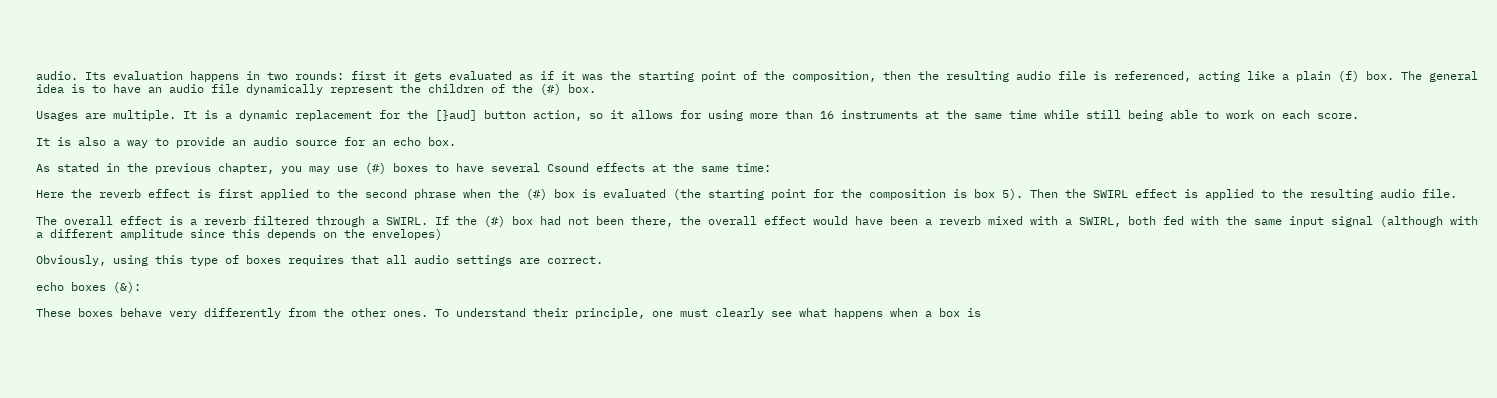audio. Its evaluation happens in two rounds: first it gets evaluated as if it was the starting point of the composition, then the resulting audio file is referenced, acting like a plain (f) box. The general idea is to have an audio file dynamically represent the children of the (#) box.

Usages are multiple. It is a dynamic replacement for the [}aud] button action, so it allows for using more than 16 instruments at the same time while still being able to work on each score.

It is also a way to provide an audio source for an echo box.

As stated in the previous chapter, you may use (#) boxes to have several Csound effects at the same time:

Here the reverb effect is first applied to the second phrase when the (#) box is evaluated (the starting point for the composition is box 5). Then the SWIRL effect is applied to the resulting audio file.

The overall effect is a reverb filtered through a SWIRL. If the (#) box had not been there, the overall effect would have been a reverb mixed with a SWIRL, both fed with the same input signal (although with a different amplitude since this depends on the envelopes)

Obviously, using this type of boxes requires that all audio settings are correct.

echo boxes (&):

These boxes behave very differently from the other ones. To understand their principle, one must clearly see what happens when a box is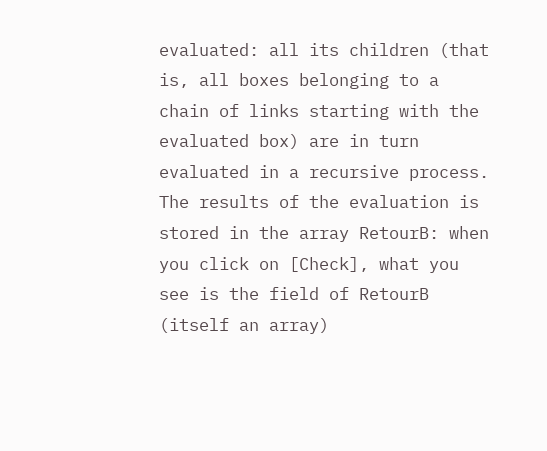evaluated: all its children (that is, all boxes belonging to a chain of links starting with the evaluated box) are in turn evaluated in a recursive process. The results of the evaluation is stored in the array RetourB: when you click on [Check], what you see is the field of RetourB (itself an array)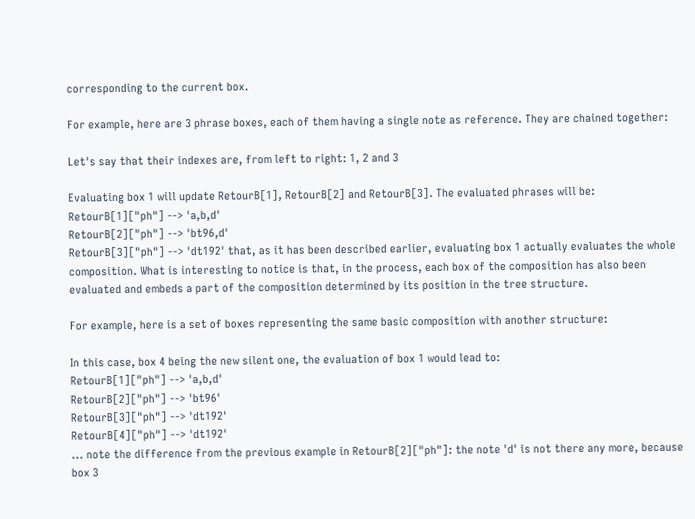corresponding to the current box.

For example, here are 3 phrase boxes, each of them having a single note as reference. They are chained together:

Let's say that their indexes are, from left to right: 1, 2 and 3

Evaluating box 1 will update RetourB[1], RetourB[2] and RetourB[3]. The evaluated phrases will be:
RetourB[1]["ph"] --> 'a,b,d'
RetourB[2]["ph"] --> 'bt96,d'
RetourB[3]["ph"] --> 'dt192' that, as it has been described earlier, evaluating box 1 actually evaluates the whole composition. What is interesting to notice is that, in the process, each box of the composition has also been evaluated and embeds a part of the composition determined by its position in the tree structure.

For example, here is a set of boxes representing the same basic composition with another structure:

In this case, box 4 being the new silent one, the evaluation of box 1 would lead to:
RetourB[1]["ph"] --> 'a,b,d'
RetourB[2]["ph"] --> 'bt96'
RetourB[3]["ph"] --> 'dt192'
RetourB[4]["ph"] --> 'dt192'
... note the difference from the previous example in RetourB[2]["ph"]: the note 'd' is not there any more, because box 3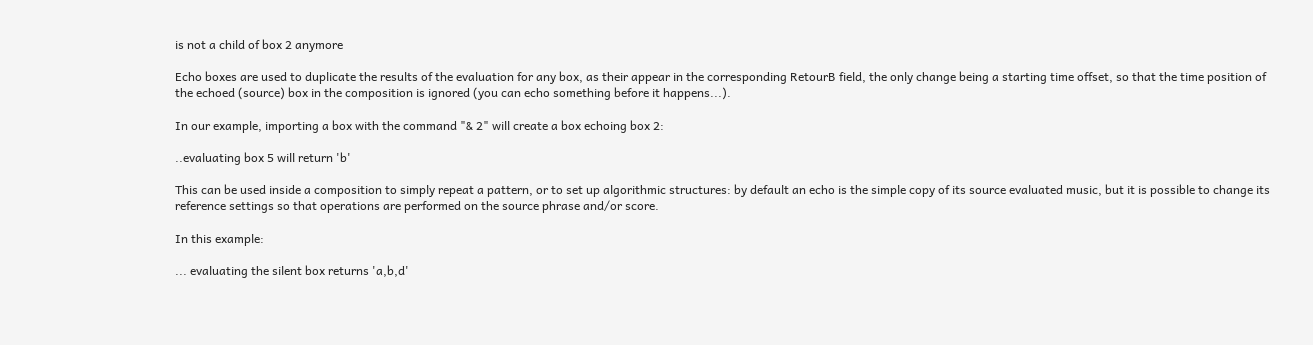is not a child of box 2 anymore

Echo boxes are used to duplicate the results of the evaluation for any box, as their appear in the corresponding RetourB field, the only change being a starting time offset, so that the time position of the echoed (source) box in the composition is ignored (you can echo something before it happens...).

In our example, importing a box with the command "& 2" will create a box echoing box 2:

..evaluating box 5 will return 'b'

This can be used inside a composition to simply repeat a pattern, or to set up algorithmic structures: by default an echo is the simple copy of its source evaluated music, but it is possible to change its reference settings so that operations are performed on the source phrase and/or score.

In this example:

... evaluating the silent box returns 'a,b,d'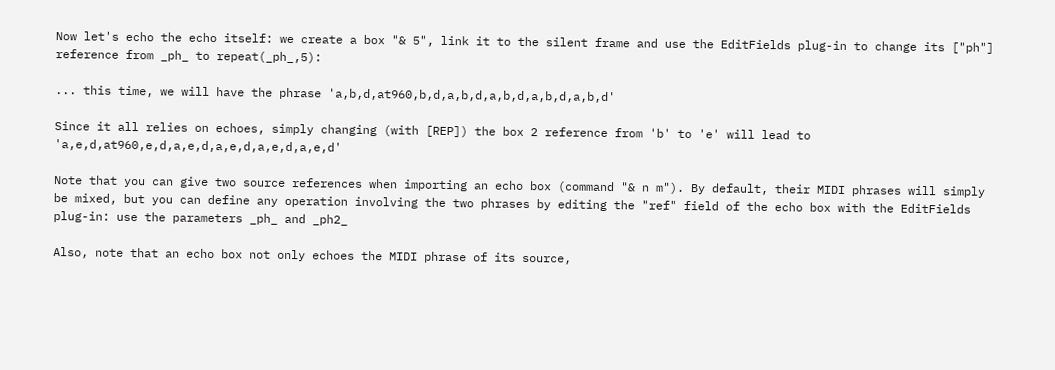Now let's echo the echo itself: we create a box "& 5", link it to the silent frame and use the EditFields plug-in to change its ["ph"] reference from _ph_ to repeat(_ph_,5):

... this time, we will have the phrase 'a,b,d,at960,b,d,a,b,d,a,b,d,a,b,d,a,b,d'

Since it all relies on echoes, simply changing (with [REP]) the box 2 reference from 'b' to 'e' will lead to 'a,e,d,at960,e,d,a,e,d,a,e,d,a,e,d,a,e,d'

Note that you can give two source references when importing an echo box (command "& n m"). By default, their MIDI phrases will simply be mixed, but you can define any operation involving the two phrases by editing the "ref" field of the echo box with the EditFields plug-in: use the parameters _ph_ and _ph2_

Also, note that an echo box not only echoes the MIDI phrase of its source,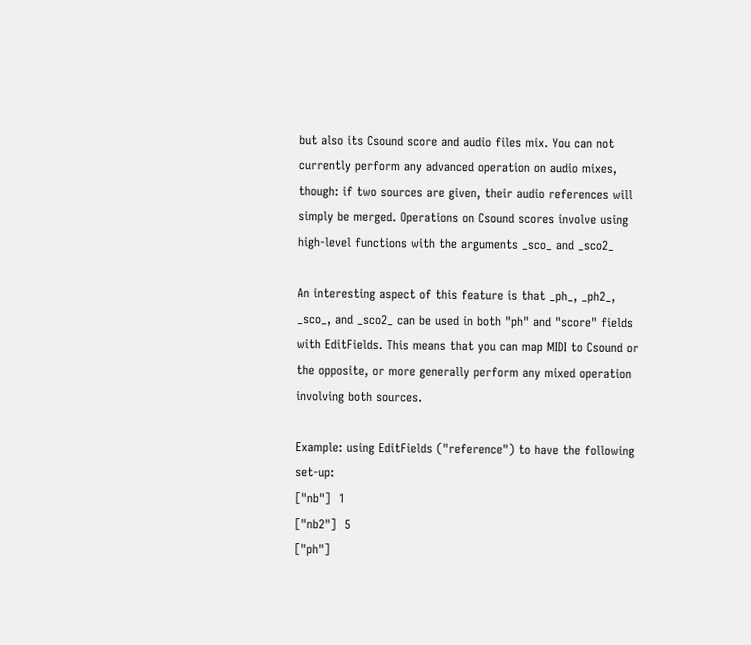but also its Csound score and audio files mix. You can not currently perform any advanced operation on audio mixes, though: if two sources are given, their audio references will simply be merged. Operations on Csound scores involve using high-level functions with the arguments _sco_ and _sco2_

An interesting aspect of this feature is that _ph_, _ph2_, _sco_, and _sco2_ can be used in both "ph" and "score" fields with EditFields. This means that you can map MIDI to Csound or the opposite, or more generally perform any mixed operation involving both sources.

Example: using EditFields ("reference") to have the following set-up:
["nb"]  1
["nb2"]  5
["ph"]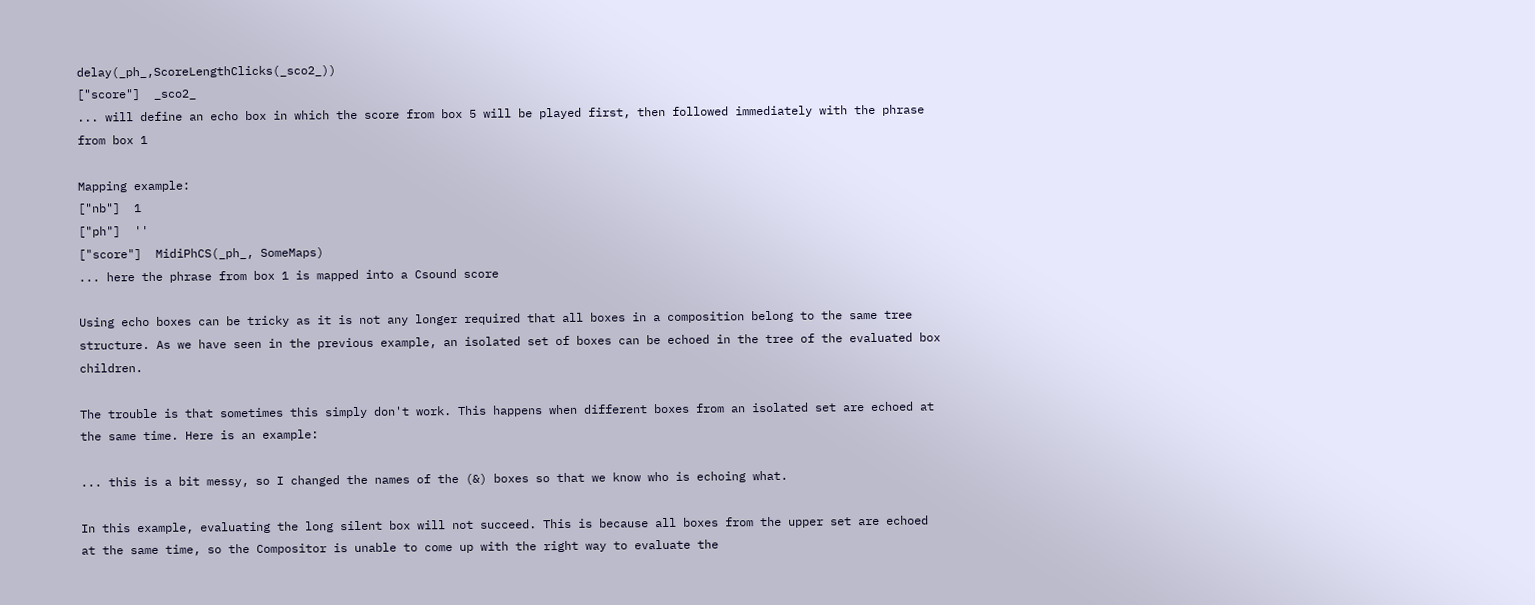delay(_ph_,ScoreLengthClicks(_sco2_))
["score"]  _sco2_
... will define an echo box in which the score from box 5 will be played first, then followed immediately with the phrase from box 1

Mapping example:
["nb"]  1
["ph"]  ''
["score"]  MidiPhCS(_ph_, SomeMaps)
... here the phrase from box 1 is mapped into a Csound score

Using echo boxes can be tricky as it is not any longer required that all boxes in a composition belong to the same tree structure. As we have seen in the previous example, an isolated set of boxes can be echoed in the tree of the evaluated box children.

The trouble is that sometimes this simply don't work. This happens when different boxes from an isolated set are echoed at the same time. Here is an example:

... this is a bit messy, so I changed the names of the (&) boxes so that we know who is echoing what.

In this example, evaluating the long silent box will not succeed. This is because all boxes from the upper set are echoed at the same time, so the Compositor is unable to come up with the right way to evaluate the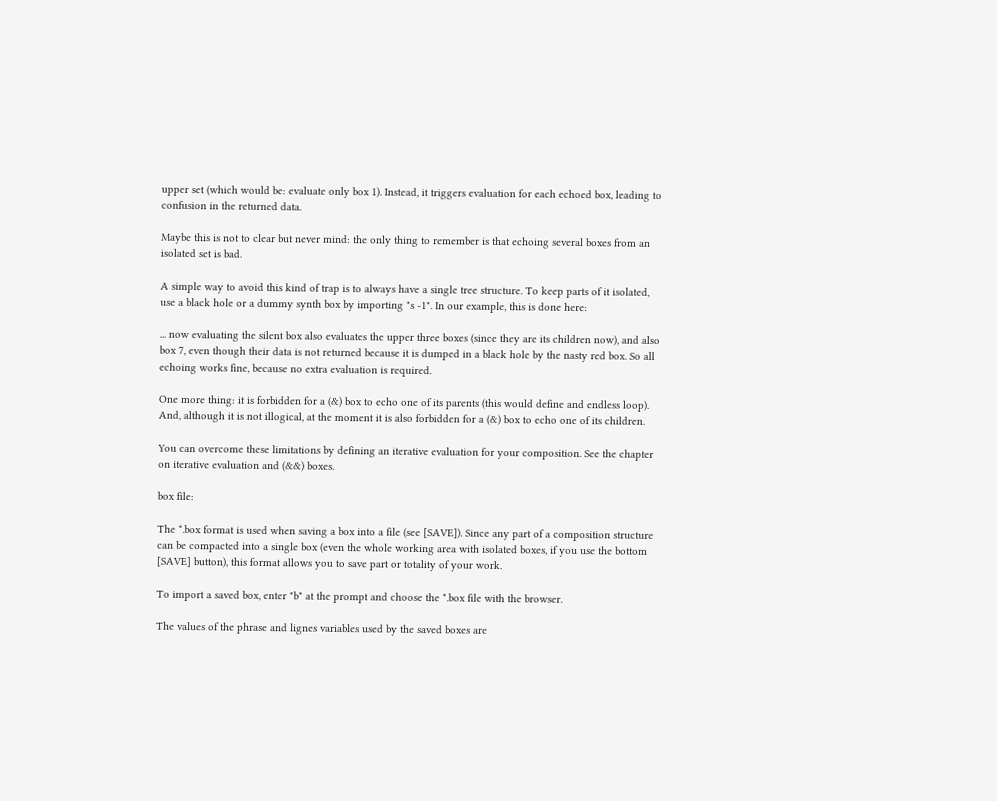upper set (which would be: evaluate only box 1). Instead, it triggers evaluation for each echoed box, leading to confusion in the returned data.

Maybe this is not to clear but never mind: the only thing to remember is that echoing several boxes from an isolated set is bad.

A simple way to avoid this kind of trap is to always have a single tree structure. To keep parts of it isolated, use a black hole or a dummy synth box by importing "s -1". In our example, this is done here:

... now evaluating the silent box also evaluates the upper three boxes (since they are its children now), and also box 7, even though their data is not returned because it is dumped in a black hole by the nasty red box. So all echoing works fine, because no extra evaluation is required.

One more thing: it is forbidden for a (&) box to echo one of its parents (this would define and endless loop). And, although it is not illogical, at the moment it is also forbidden for a (&) box to echo one of its children.

You can overcome these limitations by defining an iterative evaluation for your composition. See the chapter on iterative evaluation and (&&) boxes.

box file:

The *.box format is used when saving a box into a file (see [SAVE]). Since any part of a composition structure can be compacted into a single box (even the whole working area with isolated boxes, if you use the bottom [SAVE] button), this format allows you to save part or totality of your work.

To import a saved box, enter "b" at the prompt and choose the *.box file with the browser.

The values of the phrase and lignes variables used by the saved boxes are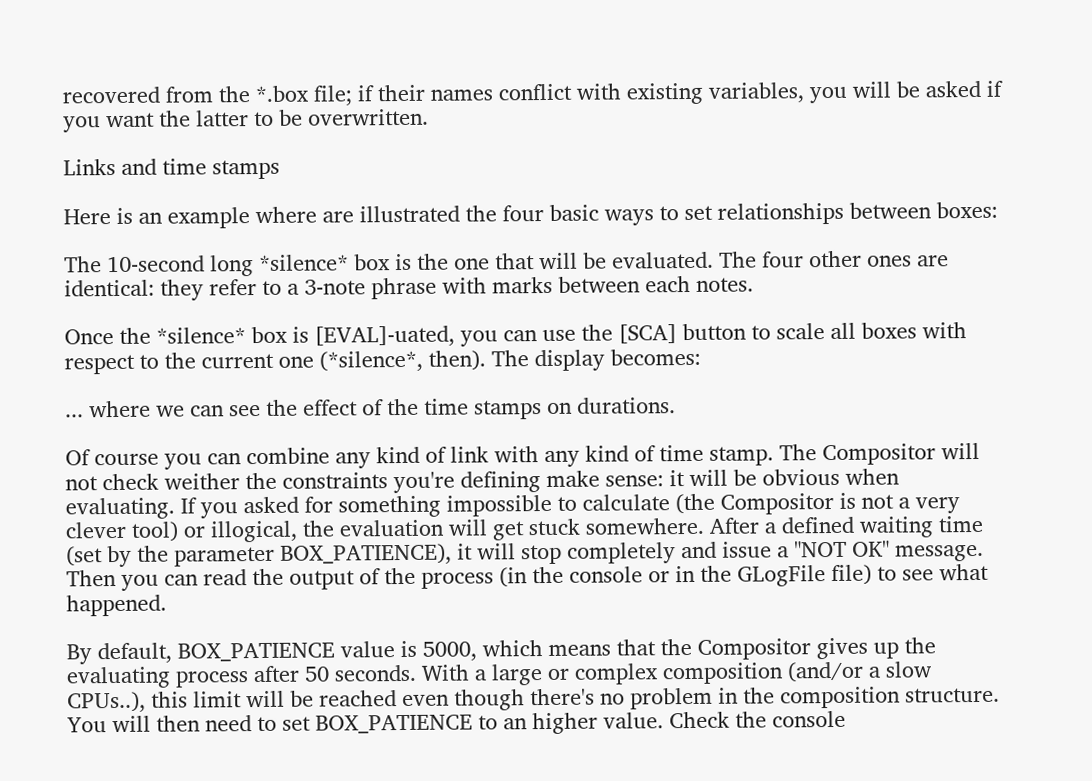recovered from the *.box file; if their names conflict with existing variables, you will be asked if you want the latter to be overwritten.

Links and time stamps

Here is an example where are illustrated the four basic ways to set relationships between boxes:

The 10-second long *silence* box is the one that will be evaluated. The four other ones are identical: they refer to a 3-note phrase with marks between each notes.

Once the *silence* box is [EVAL]-uated, you can use the [SCA] button to scale all boxes with respect to the current one (*silence*, then). The display becomes:

... where we can see the effect of the time stamps on durations.

Of course you can combine any kind of link with any kind of time stamp. The Compositor will not check weither the constraints you're defining make sense: it will be obvious when evaluating. If you asked for something impossible to calculate (the Compositor is not a very clever tool) or illogical, the evaluation will get stuck somewhere. After a defined waiting time (set by the parameter BOX_PATIENCE), it will stop completely and issue a "NOT OK" message. Then you can read the output of the process (in the console or in the GLogFile file) to see what happened.

By default, BOX_PATIENCE value is 5000, which means that the Compositor gives up the evaluating process after 50 seconds. With a large or complex composition (and/or a slow CPUs..), this limit will be reached even though there's no problem in the composition structure. You will then need to set BOX_PATIENCE to an higher value. Check the console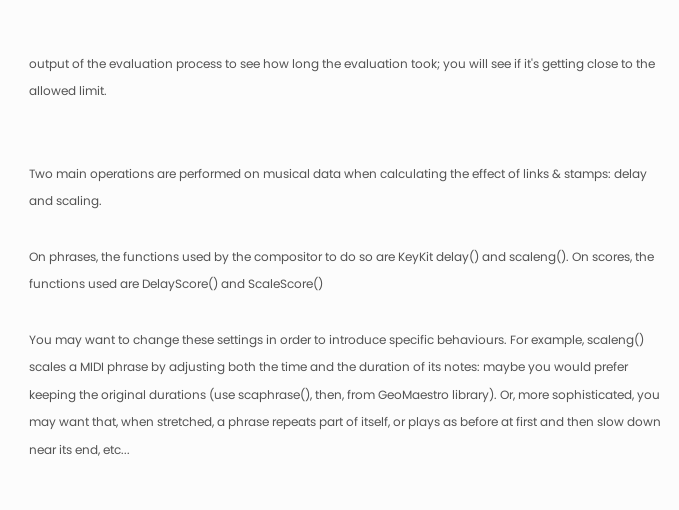output of the evaluation process to see how long the evaluation took; you will see if it's getting close to the allowed limit.


Two main operations are performed on musical data when calculating the effect of links & stamps: delay and scaling.

On phrases, the functions used by the compositor to do so are KeyKit delay() and scaleng(). On scores, the functions used are DelayScore() and ScaleScore()

You may want to change these settings in order to introduce specific behaviours. For example, scaleng() scales a MIDI phrase by adjusting both the time and the duration of its notes: maybe you would prefer keeping the original durations (use scaphrase(), then, from GeoMaestro library). Or, more sophisticated, you may want that, when stretched, a phrase repeats part of itself, or plays as before at first and then slow down near its end, etc...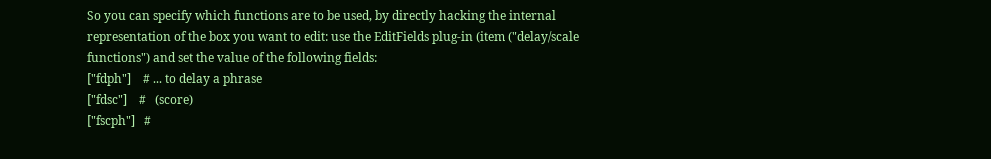So you can specify which functions are to be used, by directly hacking the internal representation of the box you want to edit: use the EditFields plug-in (item ("delay/scale functions") and set the value of the following fields:
["fdph"]    # ... to delay a phrase
["fdsc"]    #   (score)
["fscph"]   #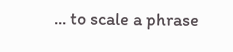... to scale a phrase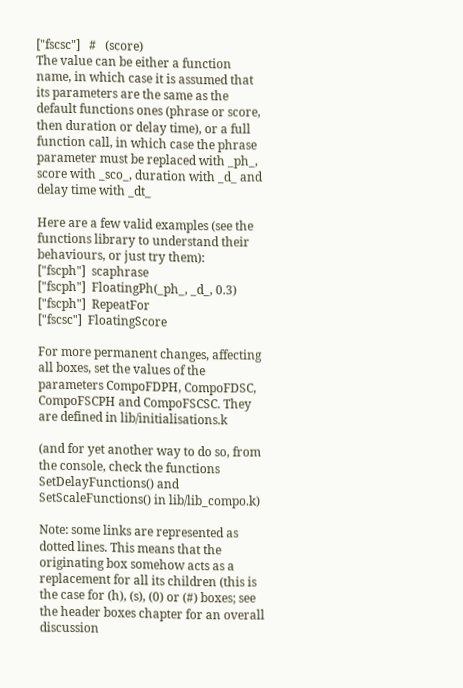["fscsc"]   #   (score)
The value can be either a function name, in which case it is assumed that its parameters are the same as the default functions ones (phrase or score, then duration or delay time), or a full function call, in which case the phrase parameter must be replaced with _ph_, score with _sco_, duration with _d_ and delay time with _dt_

Here are a few valid examples (see the functions library to understand their behaviours, or just try them):
["fscph"]  scaphrase
["fscph"]  FloatingPh(_ph_, _d_, 0.3)
["fscph"]  RepeatFor
["fscsc"]  FloatingScore

For more permanent changes, affecting all boxes, set the values of the parameters CompoFDPH, CompoFDSC, CompoFSCPH and CompoFSCSC. They are defined in lib/initialisations.k

(and for yet another way to do so, from the console, check the functions SetDelayFunctions() and SetScaleFunctions() in lib/lib_compo.k)

Note: some links are represented as dotted lines. This means that the originating box somehow acts as a replacement for all its children (this is the case for (h), (s), (0) or (#) boxes; see the header boxes chapter for an overall discussion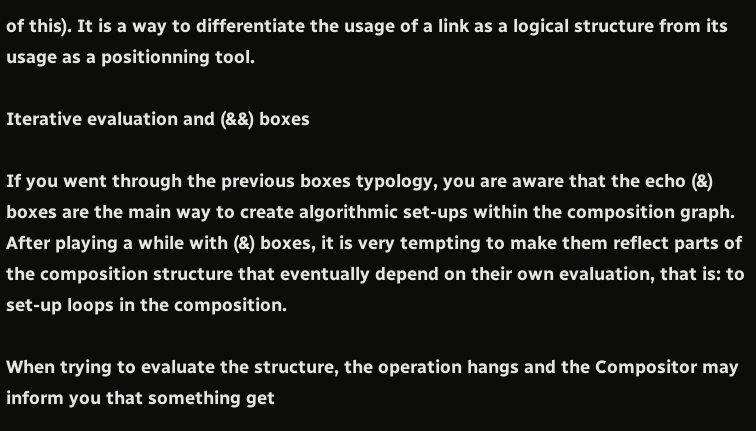of this). It is a way to differentiate the usage of a link as a logical structure from its usage as a positionning tool.

Iterative evaluation and (&&) boxes

If you went through the previous boxes typology, you are aware that the echo (&) boxes are the main way to create algorithmic set-ups within the composition graph. After playing a while with (&) boxes, it is very tempting to make them reflect parts of the composition structure that eventually depend on their own evaluation, that is: to set-up loops in the composition.

When trying to evaluate the structure, the operation hangs and the Compositor may inform you that something get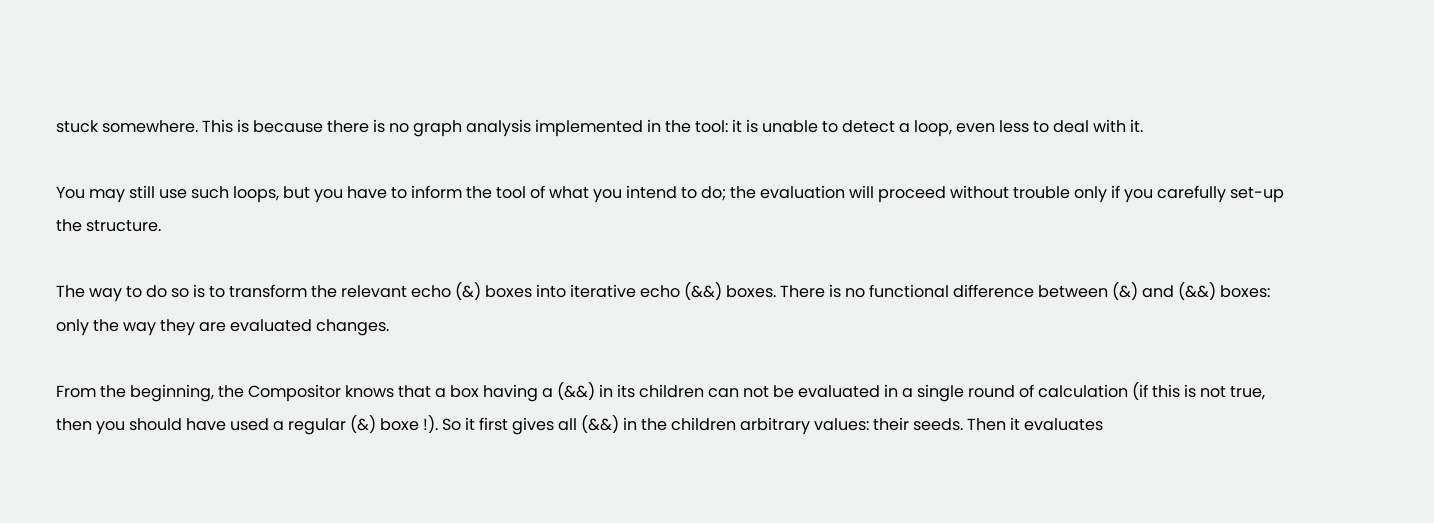stuck somewhere. This is because there is no graph analysis implemented in the tool: it is unable to detect a loop, even less to deal with it.

You may still use such loops, but you have to inform the tool of what you intend to do; the evaluation will proceed without trouble only if you carefully set-up the structure.

The way to do so is to transform the relevant echo (&) boxes into iterative echo (&&) boxes. There is no functional difference between (&) and (&&) boxes: only the way they are evaluated changes.

From the beginning, the Compositor knows that a box having a (&&) in its children can not be evaluated in a single round of calculation (if this is not true, then you should have used a regular (&) boxe !). So it first gives all (&&) in the children arbitrary values: their seeds. Then it evaluates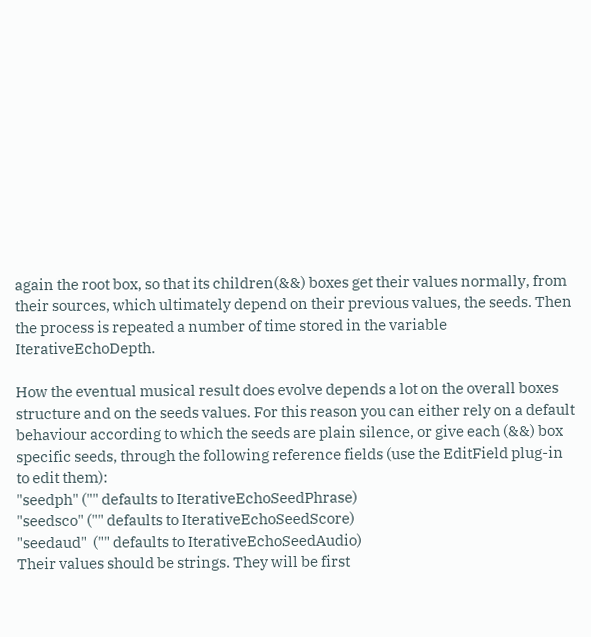again the root box, so that its children(&&) boxes get their values normally, from their sources, which ultimately depend on their previous values, the seeds. Then the process is repeated a number of time stored in the variable IterativeEchoDepth.

How the eventual musical result does evolve depends a lot on the overall boxes structure and on the seeds values. For this reason you can either rely on a default behaviour according to which the seeds are plain silence, or give each (&&) box specific seeds, through the following reference fields (use the EditField plug-in to edit them):
"seedph" ("" defaults to IterativeEchoSeedPhrase)
"seedsco" ("" defaults to IterativeEchoSeedScore)
"seedaud"  ("" defaults to IterativeEchoSeedAudio)
Their values should be strings. They will be first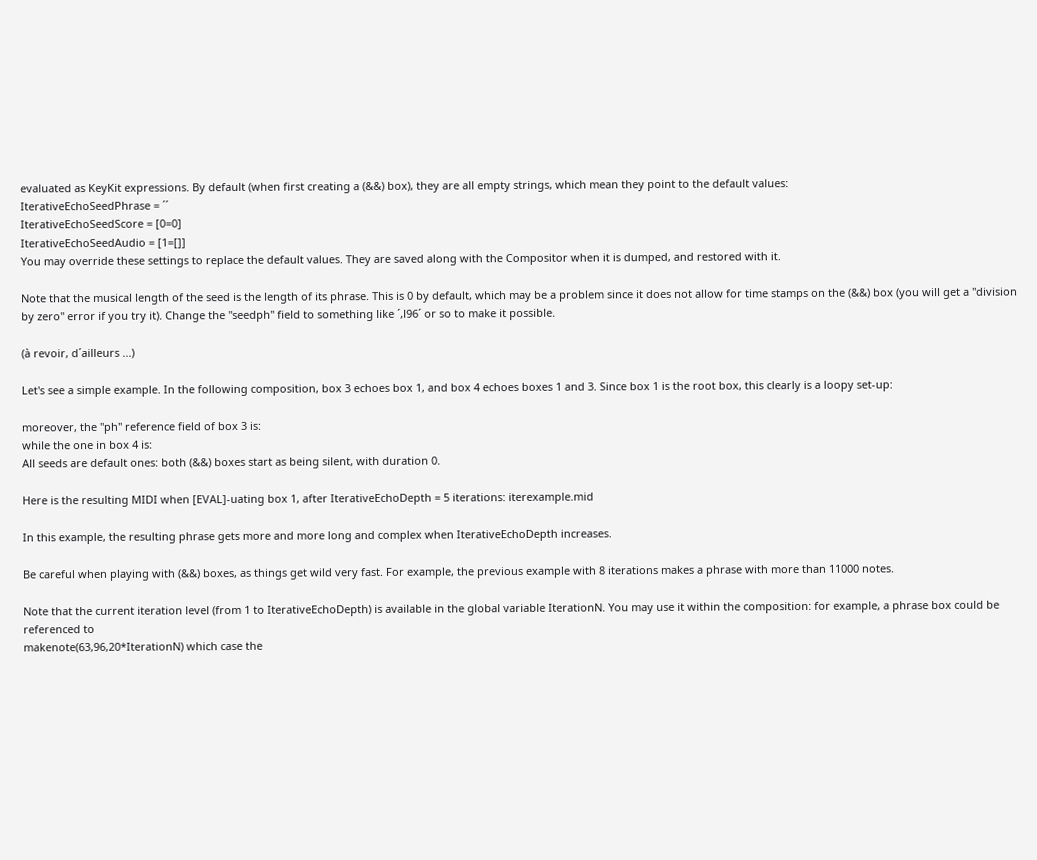evaluated as KeyKit expressions. By default (when first creating a (&&) box), they are all empty strings, which mean they point to the default values:
IterativeEchoSeedPhrase = ´´
IterativeEchoSeedScore = [0=0]
IterativeEchoSeedAudio = [1=[]]
You may override these settings to replace the default values. They are saved along with the Compositor when it is dumped, and restored with it.

Note that the musical length of the seed is the length of its phrase. This is 0 by default, which may be a problem since it does not allow for time stamps on the (&&) box (you will get a "division by zero" error if you try it). Change the "seedph" field to something like ´,l96´ or so to make it possible.

(à revoir, d´ailleurs ...)

Let's see a simple example. In the following composition, box 3 echoes box 1, and box 4 echoes boxes 1 and 3. Since box 1 is the root box, this clearly is a loopy set-up:

moreover, the "ph" reference field of box 3 is:
while the one in box 4 is:
All seeds are default ones: both (&&) boxes start as being silent, with duration 0.

Here is the resulting MIDI when [EVAL]-uating box 1, after IterativeEchoDepth = 5 iterations: iterexample.mid

In this example, the resulting phrase gets more and more long and complex when IterativeEchoDepth increases.

Be careful when playing with (&&) boxes, as things get wild very fast. For example, the previous example with 8 iterations makes a phrase with more than 11000 notes.

Note that the current iteration level (from 1 to IterativeEchoDepth) is available in the global variable IterationN. You may use it within the composition: for example, a phrase box could be referenced to
makenote(63,96,20*IterationN) which case the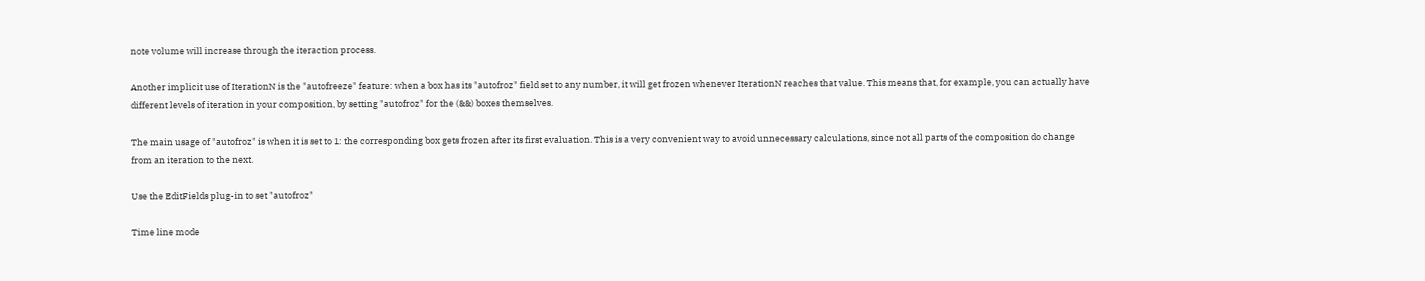note volume will increase through the iteraction process.

Another implicit use of IterationN is the "autofreeze" feature: when a box has its "autofroz" field set to any number, it will get frozen whenever IterationN reaches that value. This means that, for example, you can actually have different levels of iteration in your composition, by setting "autofroz" for the (&&) boxes themselves.

The main usage of "autofroz" is when it is set to 1: the corresponding box gets frozen after its first evaluation. This is a very convenient way to avoid unnecessary calculations, since not all parts of the composition do change from an iteration to the next.

Use the EditFields plug-in to set "autofroz"

Time line mode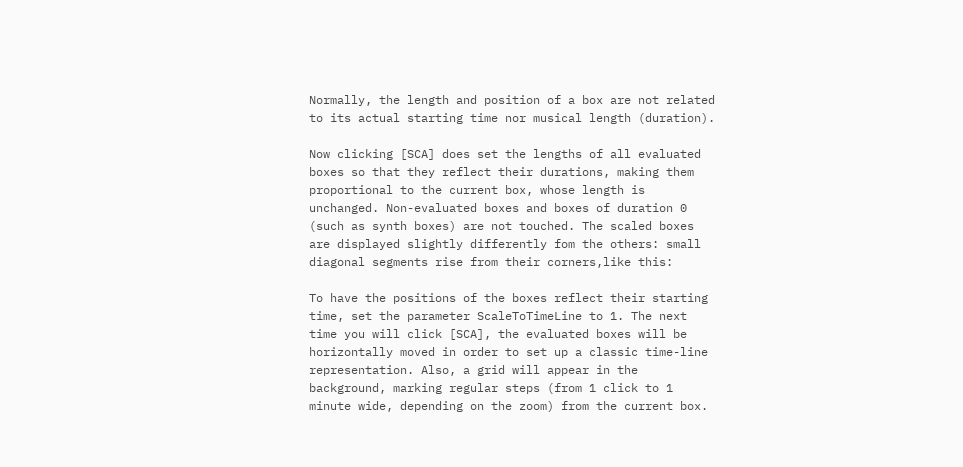Normally, the length and position of a box are not related to its actual starting time nor musical length (duration).

Now clicking [SCA] does set the lengths of all evaluated boxes so that they reflect their durations, making them proportional to the current box, whose length is unchanged. Non-evaluated boxes and boxes of duration 0 (such as synth boxes) are not touched. The scaled boxes are displayed slightly differently fom the others: small diagonal segments rise from their corners,like this:

To have the positions of the boxes reflect their starting time, set the parameter ScaleToTimeLine to 1. The next time you will click [SCA], the evaluated boxes will be horizontally moved in order to set up a classic time-line representation. Also, a grid will appear in the background, marking regular steps (from 1 click to 1 minute wide, depending on the zoom) from the current box.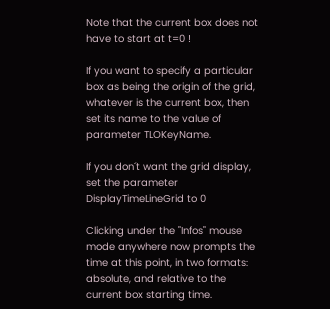Note that the current box does not have to start at t=0 !

If you want to specify a particular box as being the origin of the grid, whatever is the current box, then set its name to the value of parameter TLOKeyName.

If you don´t want the grid display, set the parameter DisplayTimeLineGrid to 0

Clicking under the "Infos" mouse mode anywhere now prompts the time at this point, in two formats: absolute, and relative to the current box starting time.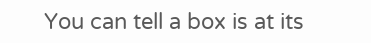You can tell a box is at its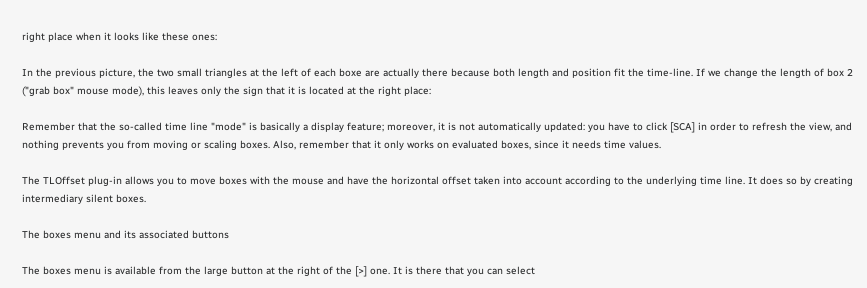right place when it looks like these ones:

In the previous picture, the two small triangles at the left of each boxe are actually there because both length and position fit the time-line. If we change the length of box 2 ("grab box" mouse mode), this leaves only the sign that it is located at the right place:

Remember that the so-called time line "mode" is basically a display feature; moreover, it is not automatically updated: you have to click [SCA] in order to refresh the view, and nothing prevents you from moving or scaling boxes. Also, remember that it only works on evaluated boxes, since it needs time values.

The TLOffset plug-in allows you to move boxes with the mouse and have the horizontal offset taken into account according to the underlying time line. It does so by creating intermediary silent boxes.

The boxes menu and its associated buttons

The boxes menu is available from the large button at the right of the [>] one. It is there that you can select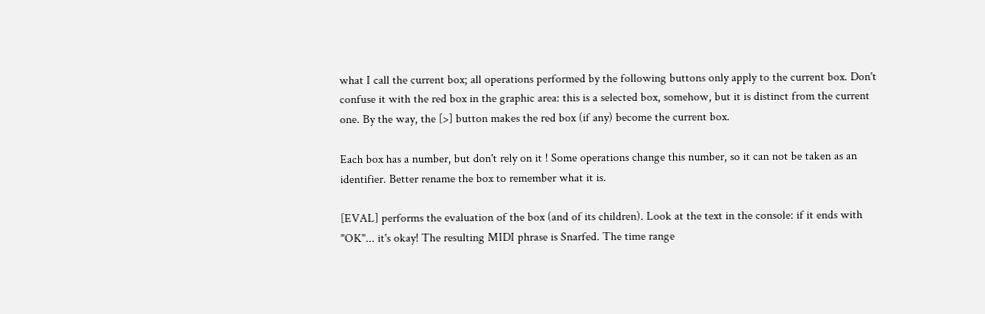what I call the current box; all operations performed by the following buttons only apply to the current box. Don't confuse it with the red box in the graphic area: this is a selected box, somehow, but it is distinct from the current one. By the way, the [>] button makes the red box (if any) become the current box.

Each box has a number, but don't rely on it ! Some operations change this number, so it can not be taken as an identifier. Better rename the box to remember what it is.

[EVAL] performs the evaluation of the box (and of its children). Look at the text in the console: if it ends with "OK"... it's okay! The resulting MIDI phrase is Snarfed. The time range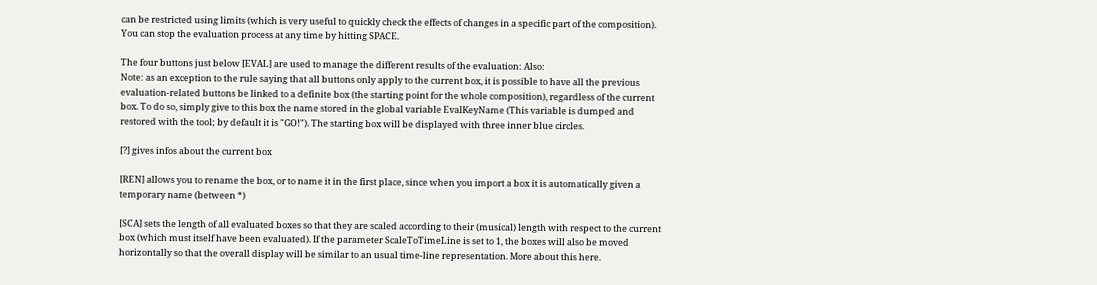can be restricted using limits (which is very useful to quickly check the effects of changes in a specific part of the composition). You can stop the evaluation process at any time by hitting SPACE.

The four buttons just below [EVAL] are used to manage the different results of the evaluation: Also:
Note: as an exception to the rule saying that all buttons only apply to the current box, it is possible to have all the previous evaluation-related buttons be linked to a definite box (the starting point for the whole composition), regardless of the current box. To do so, simply give to this box the name stored in the global variable EvalKeyName (This variable is dumped and restored with the tool; by default it is "GO!"). The starting box will be displayed with three inner blue circles.

[?] gives infos about the current box

[REN] allows you to rename the box, or to name it in the first place, since when you import a box it is automatically given a temporary name (between *)

[SCA] sets the length of all evaluated boxes so that they are scaled according to their (musical) length with respect to the current box (which must itself have been evaluated). If the parameter ScaleToTimeLine is set to 1, the boxes will also be moved horizontally so that the overall display will be similar to an usual time-line representation. More about this here.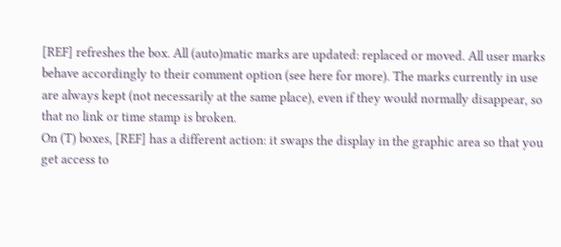[REF] refreshes the box. All (auto)matic marks are updated: replaced or moved. All user marks behave accordingly to their comment option (see here for more). The marks currently in use are always kept (not necessarily at the same place), even if they would normally disappear, so that no link or time stamp is broken.
On (T) boxes, [REF] has a different action: it swaps the display in the graphic area so that you get access to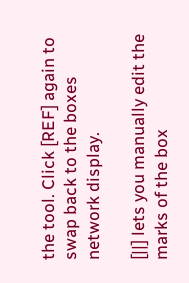the tool. Click [REF] again to swap back to the boxes network display.

[||] lets you manually edit the marks of the box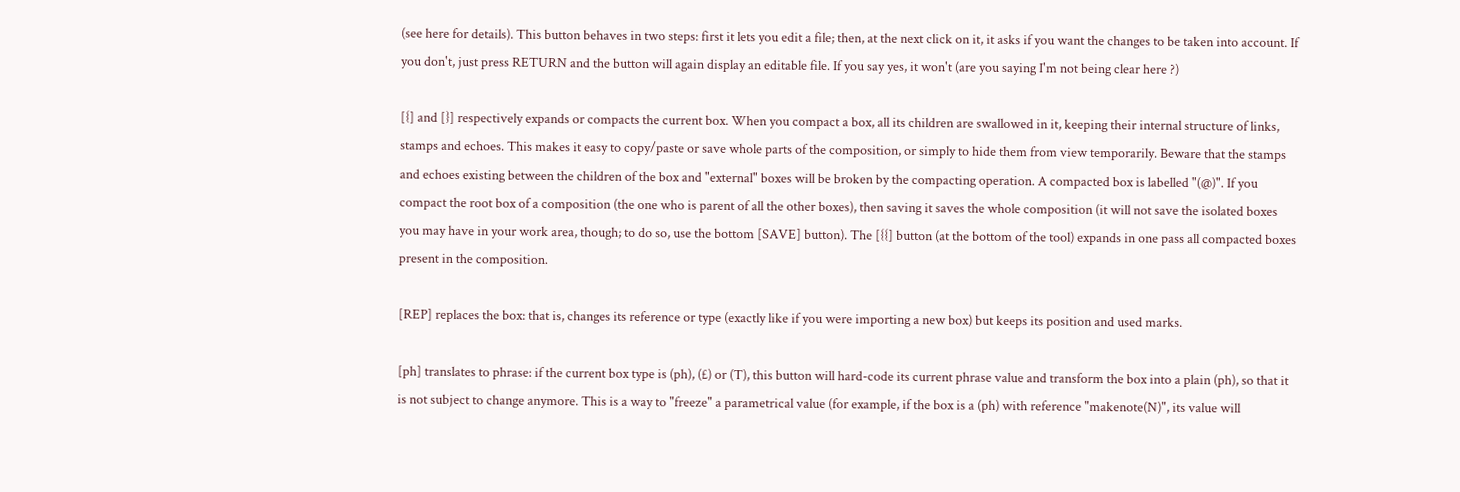(see here for details). This button behaves in two steps: first it lets you edit a file; then, at the next click on it, it asks if you want the changes to be taken into account. If you don't, just press RETURN and the button will again display an editable file. If you say yes, it won't (are you saying I'm not being clear here ?)

[{] and [}] respectively expands or compacts the current box. When you compact a box, all its children are swallowed in it, keeping their internal structure of links, stamps and echoes. This makes it easy to copy/paste or save whole parts of the composition, or simply to hide them from view temporarily. Beware that the stamps and echoes existing between the children of the box and "external" boxes will be broken by the compacting operation. A compacted box is labelled "(@)". If you compact the root box of a composition (the one who is parent of all the other boxes), then saving it saves the whole composition (it will not save the isolated boxes you may have in your work area, though; to do so, use the bottom [SAVE] button). The [{{] button (at the bottom of the tool) expands in one pass all compacted boxes present in the composition.

[REP] replaces the box: that is, changes its reference or type (exactly like if you were importing a new box) but keeps its position and used marks.

[ph] translates to phrase: if the current box type is (ph), (£) or (T), this button will hard-code its current phrase value and transform the box into a plain (ph), so that it is not subject to change anymore. This is a way to "freeze" a parametrical value (for example, if the box is a (ph) with reference "makenote(N)", its value will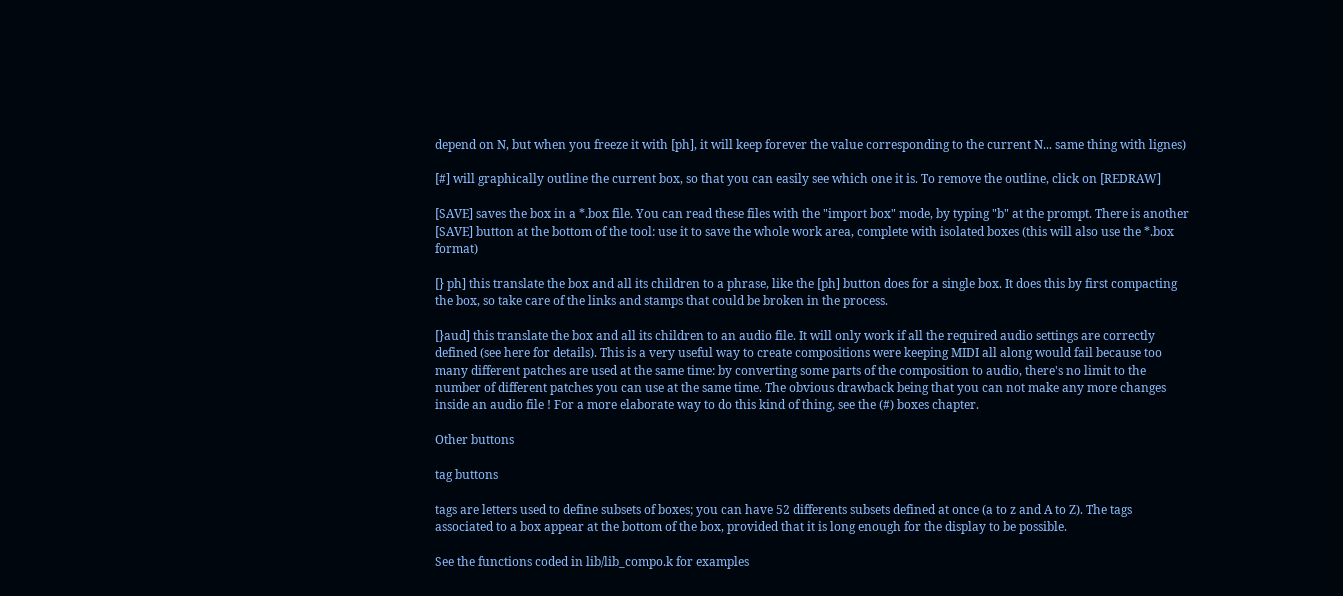depend on N, but when you freeze it with [ph], it will keep forever the value corresponding to the current N... same thing with lignes)

[#] will graphically outline the current box, so that you can easily see which one it is. To remove the outline, click on [REDRAW]

[SAVE] saves the box in a *.box file. You can read these files with the "import box" mode, by typing "b" at the prompt. There is another [SAVE] button at the bottom of the tool: use it to save the whole work area, complete with isolated boxes (this will also use the *.box format)

[} ph] this translate the box and all its children to a phrase, like the [ph] button does for a single box. It does this by first compacting the box, so take care of the links and stamps that could be broken in the process.

[}aud] this translate the box and all its children to an audio file. It will only work if all the required audio settings are correctly defined (see here for details). This is a very useful way to create compositions were keeping MIDI all along would fail because too many different patches are used at the same time: by converting some parts of the composition to audio, there's no limit to the number of different patches you can use at the same time. The obvious drawback being that you can not make any more changes inside an audio file ! For a more elaborate way to do this kind of thing, see the (#) boxes chapter.

Other buttons

tag buttons

tags are letters used to define subsets of boxes; you can have 52 differents subsets defined at once (a to z and A to Z). The tags associated to a box appear at the bottom of the box, provided that it is long enough for the display to be possible.

See the functions coded in lib/lib_compo.k for examples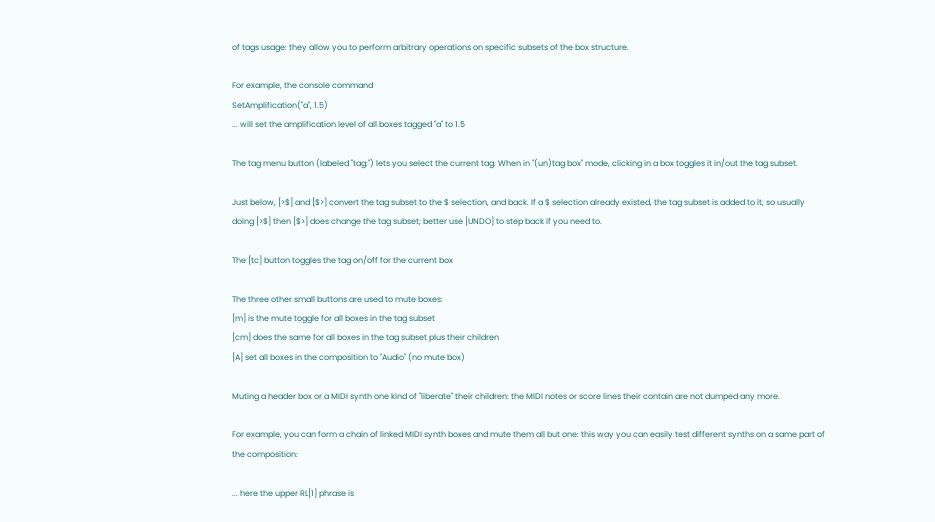of tags usage: they allow you to perform arbitrary operations on specific subsets of the box structure.

For example, the console command
SetAmplification("a", 1.5)
... will set the amplification level of all boxes tagged "a" to 1.5

The tag menu button (labeled "tag:") lets you select the current tag. When in "(un)tag box" mode, clicking in a box toggles it in/out the tag subset.

Just below, [>$] and [$>] convert the tag subset to the $ selection, and back. If a $ selection already existed, the tag subset is added to it, so usually doing [>$] then [$>] does change the tag subset; better use [UNDO] to step back if you need to.

The [tc] button toggles the tag on/off for the current box

The three other small buttons are used to mute boxes:
[m] is the mute toggle for all boxes in the tag subset
[cm] does the same for all boxes in the tag subset plus their children
[A] set all boxes in the composition to "Audio" (no mute box)

Muting a header box or a MIDI synth one kind of "liberate" their children: the MIDI notes or score lines their contain are not dumped any more.

For example, you can form a chain of linked MIDI synth boxes and mute them all but one: this way you can easily test different synths on a same part of the composition:

... here the upper RL[1] phrase is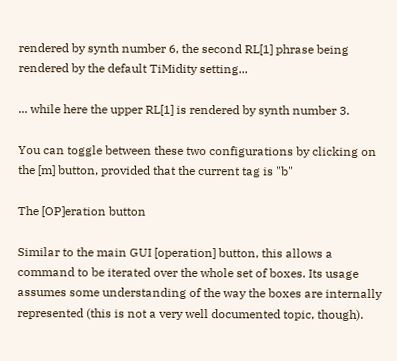rendered by synth number 6, the second RL[1] phrase being rendered by the default TiMidity setting...

... while here the upper RL[1] is rendered by synth number 3.

You can toggle between these two configurations by clicking on the [m] button, provided that the current tag is "b"

The [OP]eration button

Similar to the main GUI [operation] button, this allows a command to be iterated over the whole set of boxes. Its usage assumes some understanding of the way the boxes are internally represented (this is not a very well documented topic, though).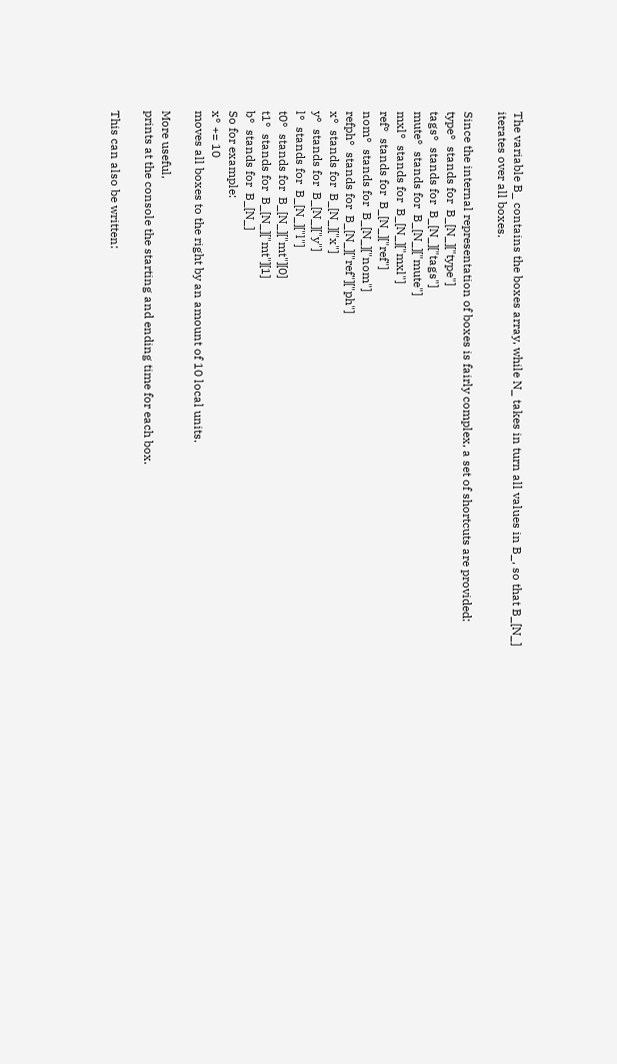The variable B_ contains the boxes array, while N_ takes in turn all values in B_, so that B_[N_] iterates over all boxes.

Since the internal representation of boxes is fairly complex, a set of shortcuts are provided:
type°  stands for  B_[N_]["type"]
tags°  stands for  B_[N_]["tags"]
mute°  stands for  B_[N_]["mute"]
mxl°  stands for  B_[N_]["mxl"]
ref°  stands for  B_[N_]["ref"]
nom°  stands for  B_[N_]["nom"]
refph°  stands for  B_[N_]["ref"]["ph"]
x°  stands for  B_[N_]["x"]
y°  stands for  B_[N_]["y"]
l°  stands for  B_[N_]["l"]
t0°  stands for  B_[N_]["mt"][0]
t1°  stands for  B_[N_]["mt"][1]
b°  stands for  B_[N_]
So for example:
x° += 10
moves all boxes to the right by an amount of 10 local units.

More useful,
prints at the console the starting and ending time for each box.

This can also be written: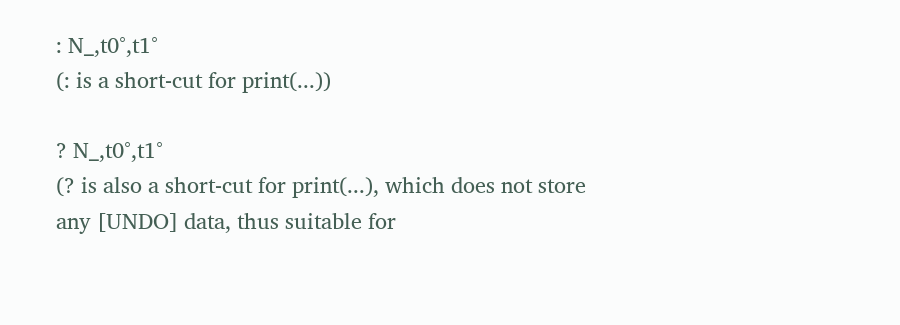: N_,t0°,t1°
(: is a short-cut for print(...))

? N_,t0°,t1°
(? is also a short-cut for print(...), which does not store any [UNDO] data, thus suitable for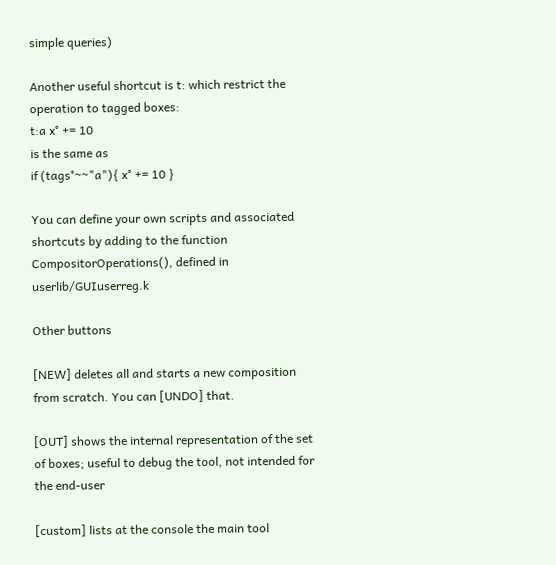simple queries)

Another useful shortcut is t: which restrict the operation to tagged boxes:
t:a x° += 10
is the same as
if (tags°~~"a"){ x° += 10 }

You can define your own scripts and associated shortcuts by adding to the function CompositorOperations(), defined in userlib/GUIuserreg.k

Other buttons

[NEW] deletes all and starts a new composition from scratch. You can [UNDO] that.

[OUT] shows the internal representation of the set of boxes; useful to debug the tool, not intended for the end-user

[custom] lists at the console the main tool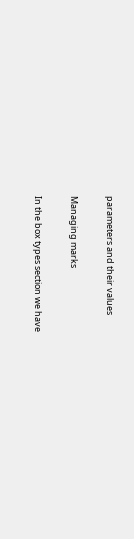parameters and their values

Managing marks

In the box types section we have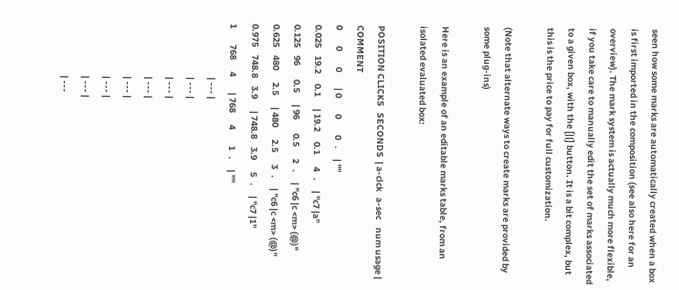seen how some marks are automatically created when a box is first imported in the composition (see also here for an overview). The mark system is actually much more flexible, if you take care to manually edit the set of marks associated to a given box, with the [||] button. It is a bit complex, but this is the price to pay for full customization.

(Note that alternate ways to create marks are provided by some plug-ins)

Here is an example of an editable marks table, from an isolated evaluated box:

POSITION CLICKS   SECONDS  | a-clck   a-sec    num usage | COMMENT
0        0        0        | 0        0        0   .     | ""
0.025    19.2     0.1      | 19.2     0.1      4   .     | "c7 |a"
0.125    96       0.5      | 96       0.5      2   .     | "c6 |c <m> (@)"
0.625    480      2.5      | 480      2.5      3   .     | "c6 |c <m> (@)"
0.975    748.8    3.9      | 748.8    3.9      5   .     | "c7 |1"
1        768      4        | 768      4        1   .     | ""
                           | --- |
                           | --- |
                           | --- |
                           | --- |
                           | --- |
                           | --- |
                           | --- |
                           | ---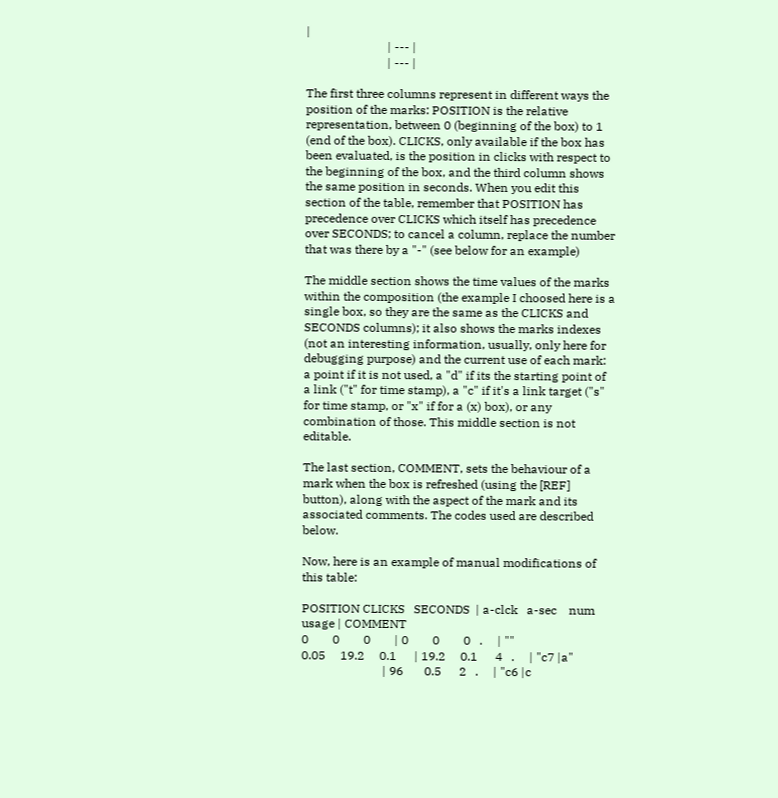|
                           | --- |
                           | --- |

The first three columns represent in different ways the position of the marks: POSITION is the relative representation, between 0 (beginning of the box) to 1 (end of the box). CLICKS, only available if the box has been evaluated, is the position in clicks with respect to the beginning of the box, and the third column shows the same position in seconds. When you edit this section of the table, remember that POSITION has precedence over CLICKS which itself has precedence over SECONDS; to cancel a column, replace the number that was there by a "-" (see below for an example)

The middle section shows the time values of the marks within the composition (the example I choosed here is a single box, so they are the same as the CLICKS and SECONDS columns); it also shows the marks indexes (not an interesting information, usually, only here for debugging purpose) and the current use of each mark: a point if it is not used, a "d" if its the starting point of a link ("t" for time stamp), a "c" if it's a link target ("s" for time stamp, or "x" if for a (x) box), or any combination of those. This middle section is not editable.

The last section, COMMENT, sets the behaviour of a mark when the box is refreshed (using the [REF] button), along with the aspect of the mark and its associated comments. The codes used are described below.

Now, here is an example of manual modifications of this table:

POSITION CLICKS   SECONDS  | a-clck   a-sec    num usage | COMMENT
0        0        0        | 0        0        0   .     | ""
0.05     19.2     0.1      | 19.2     0.1      4   .     | "c7 |a"
                           | 96       0.5      2   .     | "c6 |c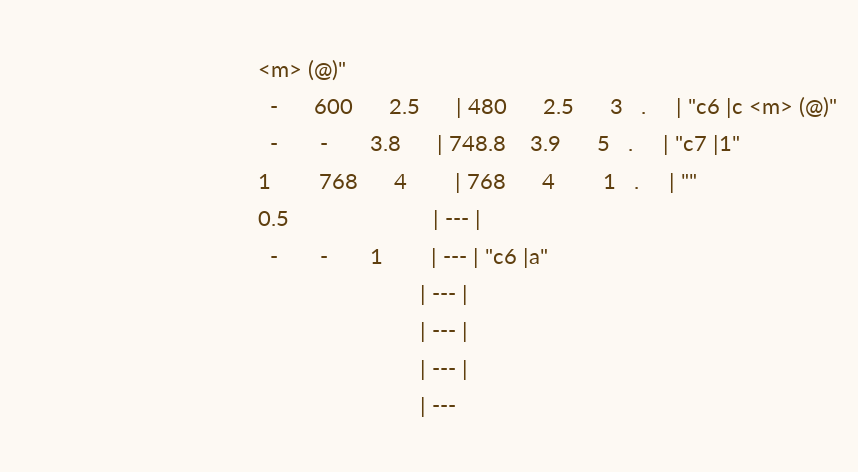<m> (@)"
  -      600      2.5      | 480      2.5      3   .     | "c6 |c <m> (@)"
  -       -       3.8      | 748.8    3.9      5   .     | "c7 |1"
1        768      4        | 768      4        1   .     | ""
0.5                        | --- |
  -       -       1        | --- | "c6 |a"
                           | --- |
                           | --- |
                           | --- |
                           | ---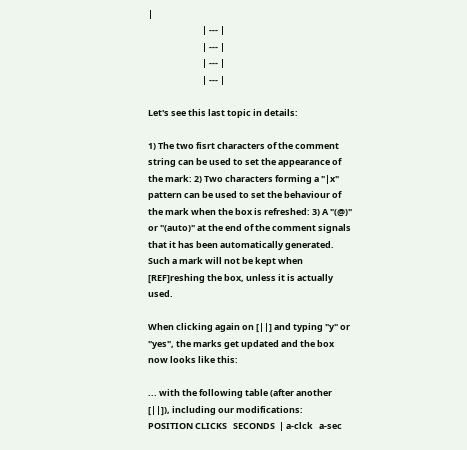|
                           | --- |
                           | --- |
                           | --- |
                           | --- |

Let's see this last topic in details:

1) The two fisrt characters of the comment string can be used to set the appearance of the mark: 2) Two characters forming a "|x" pattern can be used to set the behaviour of the mark when the box is refreshed: 3) A "(@)" or "(auto)" at the end of the comment signals that it has been automatically generated. Such a mark will not be kept when [REF]reshing the box, unless it is actually used.

When clicking again on [||] and typing "y" or "yes", the marks get updated and the box now looks like this:

... with the following table (after another [||]), including our modifications:
POSITION CLICKS   SECONDS  | a-clck   a-sec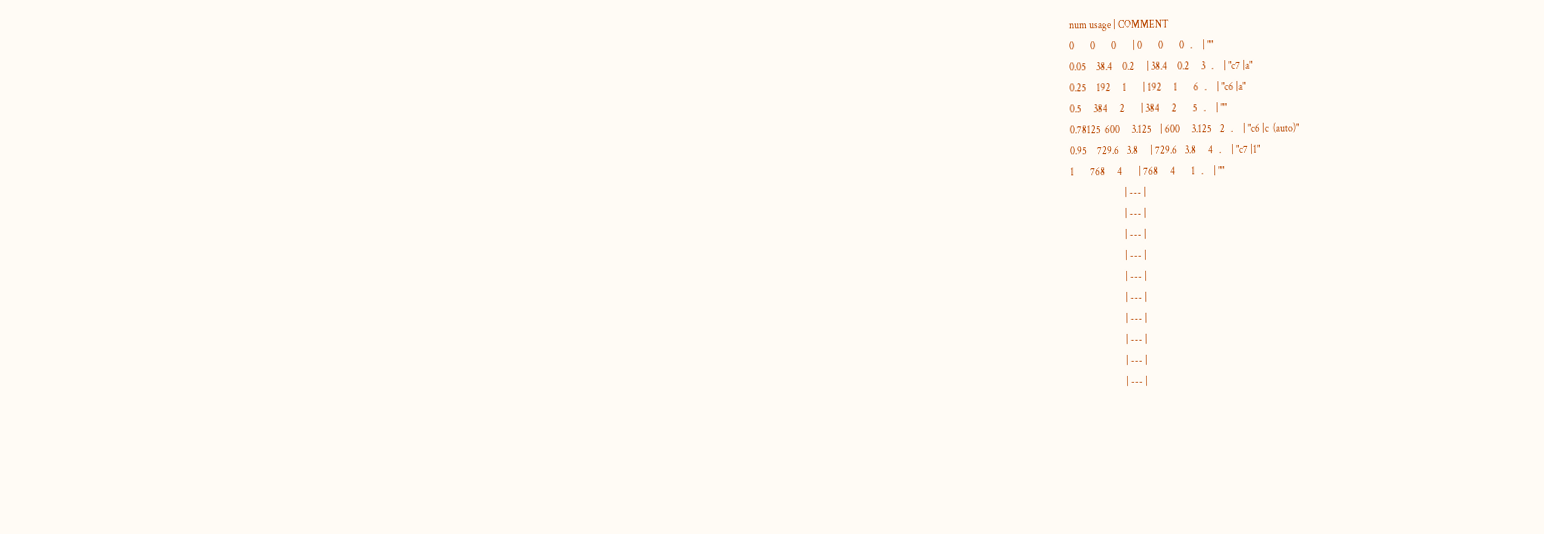num usage | COMMENT
0        0        0        | 0        0        0   .     | ""
0.05     38.4     0.2      | 38.4     0.2      3   .     | "c7 |a"
0.25     192      1        | 192      1        6   .     | "c6 |a"
0.5      384      2        | 384      2        5   .     | ""
0.78125  600      3.125    | 600      3.125    2   .     | "c6 |c  (auto)"
0.95     729.6    3.8      | 729.6    3.8      4   .     | "c7 |1"
1        768      4        | 768      4        1   .     | ""
                           | --- |
                           | --- |
                           | --- |
                           | --- |
                           | --- |
                           | --- |
                           | --- |
                           | --- |
                           | --- |
                           | --- |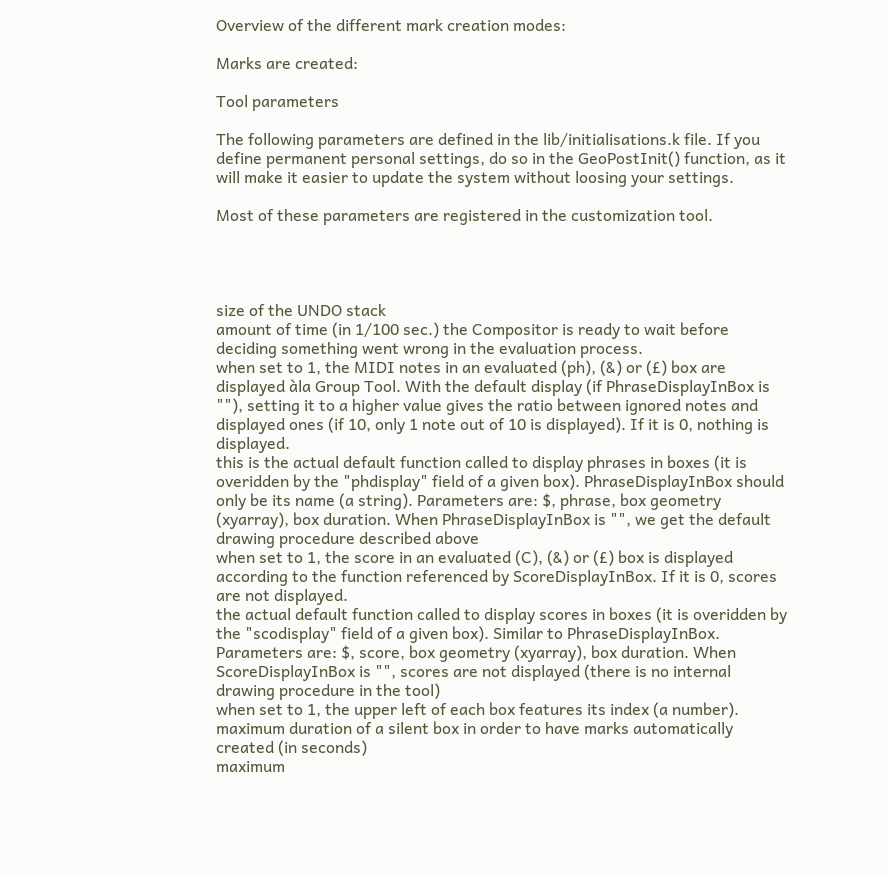Overview of the different mark creation modes:

Marks are created:

Tool parameters

The following parameters are defined in the lib/initialisations.k file. If you define permanent personal settings, do so in the GeoPostInit() function, as it will make it easier to update the system without loosing your settings.

Most of these parameters are registered in the customization tool.




size of the UNDO stack
amount of time (in 1/100 sec.) the Compositor is ready to wait before deciding something went wrong in the evaluation process.
when set to 1, the MIDI notes in an evaluated (ph), (&) or (£) box are displayed àla Group Tool. With the default display (if PhraseDisplayInBox is ""), setting it to a higher value gives the ratio between ignored notes and displayed ones (if 10, only 1 note out of 10 is displayed). If it is 0, nothing is displayed.
this is the actual default function called to display phrases in boxes (it is overidden by the "phdisplay" field of a given box). PhraseDisplayInBox should only be its name (a string). Parameters are: $, phrase, box geometry (xyarray), box duration. When PhraseDisplayInBox is "", we get the default drawing procedure described above
when set to 1, the score in an evaluated (C), (&) or (£) box is displayed according to the function referenced by ScoreDisplayInBox. If it is 0, scores are not displayed.
the actual default function called to display scores in boxes (it is overidden by the "scodisplay" field of a given box). Similar to PhraseDisplayInBox. Parameters are: $, score, box geometry (xyarray), box duration. When ScoreDisplayInBox is "", scores are not displayed (there is no internal drawing procedure in the tool)
when set to 1, the upper left of each box features its index (a number).
maximum duration of a silent box in order to have marks automatically created (in seconds)
maximum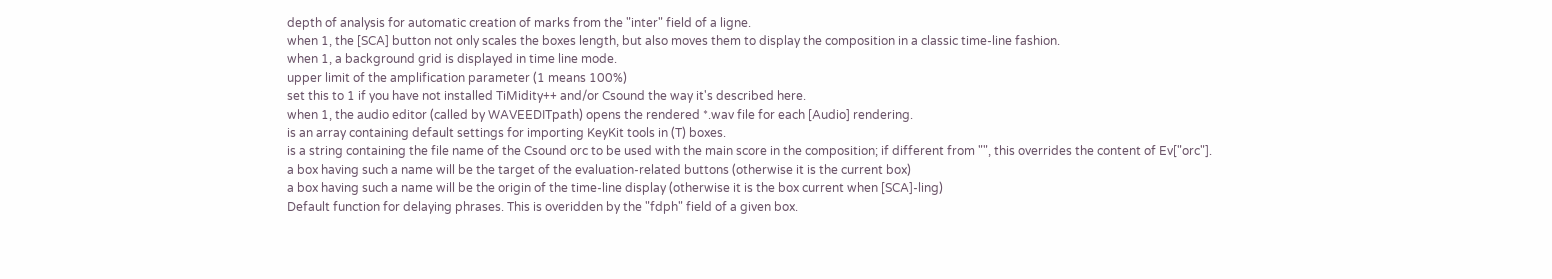depth of analysis for automatic creation of marks from the "inter" field of a ligne.
when 1, the [SCA] button not only scales the boxes length, but also moves them to display the composition in a classic time-line fashion.
when 1, a background grid is displayed in time line mode.
upper limit of the amplification parameter (1 means 100%)
set this to 1 if you have not installed TiMidity++ and/or Csound the way it's described here.
when 1, the audio editor (called by WAVEEDITpath) opens the rendered *.wav file for each [Audio] rendering.
is an array containing default settings for importing KeyKit tools in (T) boxes.
is a string containing the file name of the Csound orc to be used with the main score in the composition; if different from "", this overrides the content of Ev["orc"].
a box having such a name will be the target of the evaluation-related buttons (otherwise it is the current box)
a box having such a name will be the origin of the time-line display (otherwise it is the box current when [SCA]-ling)
Default function for delaying phrases. This is overidden by the "fdph" field of a given box.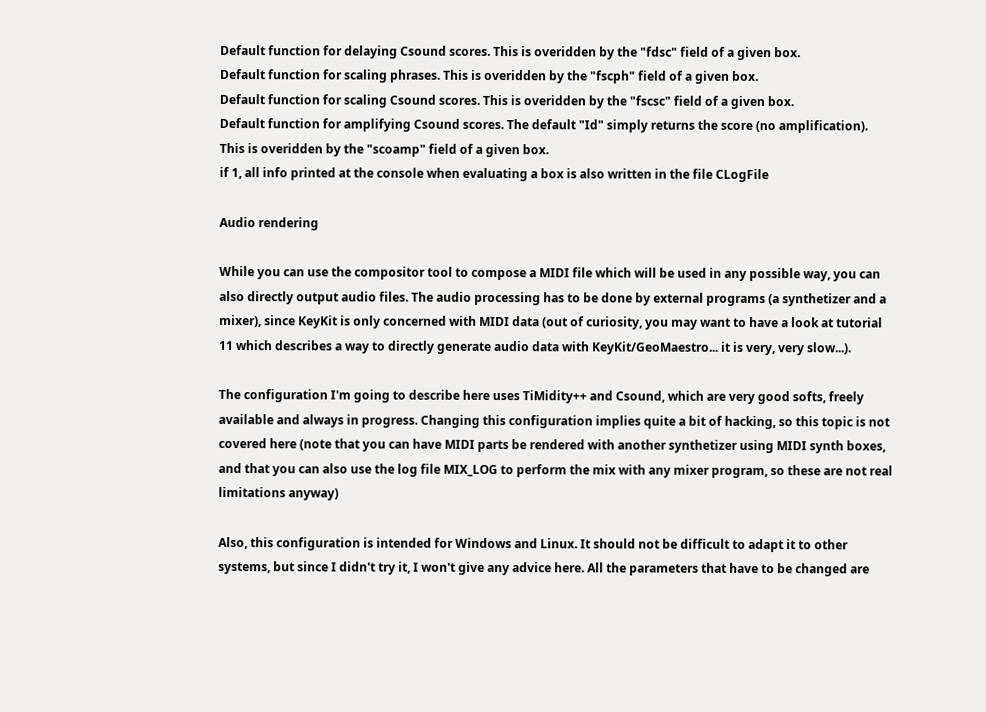Default function for delaying Csound scores. This is overidden by the "fdsc" field of a given box.
Default function for scaling phrases. This is overidden by the "fscph" field of a given box.
Default function for scaling Csound scores. This is overidden by the "fscsc" field of a given box.
Default function for amplifying Csound scores. The default "Id" simply returns the score (no amplification). This is overidden by the "scoamp" field of a given box.
if 1, all info printed at the console when evaluating a box is also written in the file CLogFile

Audio rendering

While you can use the compositor tool to compose a MIDI file which will be used in any possible way, you can also directly output audio files. The audio processing has to be done by external programs (a synthetizer and a mixer), since KeyKit is only concerned with MIDI data (out of curiosity, you may want to have a look at tutorial 11 which describes a way to directly generate audio data with KeyKit/GeoMaestro... it is very, very slow...).

The configuration I'm going to describe here uses TiMidity++ and Csound, which are very good softs, freely available and always in progress. Changing this configuration implies quite a bit of hacking, so this topic is not covered here (note that you can have MIDI parts be rendered with another synthetizer using MIDI synth boxes, and that you can also use the log file MIX_LOG to perform the mix with any mixer program, so these are not real limitations anyway)

Also, this configuration is intended for Windows and Linux. It should not be difficult to adapt it to other systems, but since I didn't try it, I won't give any advice here. All the parameters that have to be changed are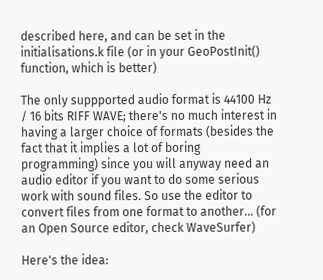described here, and can be set in the initialisations.k file (or in your GeoPostInit() function, which is better)

The only suppported audio format is 44100 Hz / 16 bits RIFF WAVE; there's no much interest in having a larger choice of formats (besides the fact that it implies a lot of boring programming) since you will anyway need an audio editor if you want to do some serious work with sound files. So use the editor to convert files from one format to another... (for an Open Source editor, check WaveSurfer)

Here's the idea: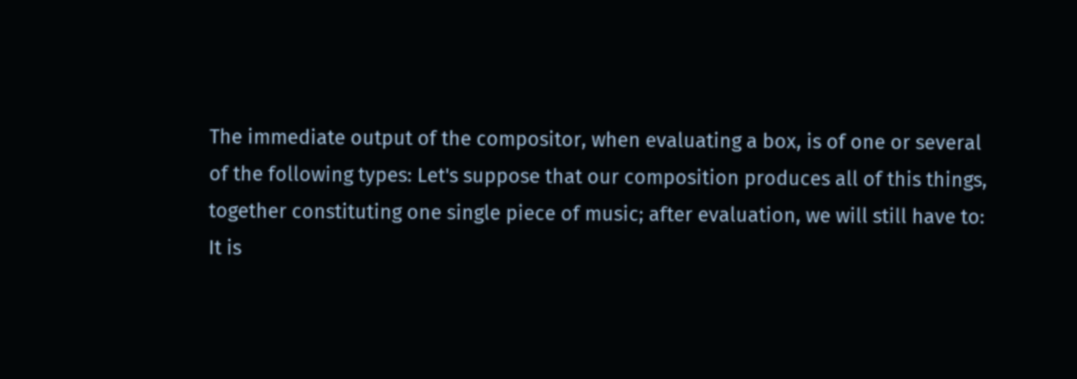The immediate output of the compositor, when evaluating a box, is of one or several of the following types: Let's suppose that our composition produces all of this things, together constituting one single piece of music; after evaluation, we will still have to:
It is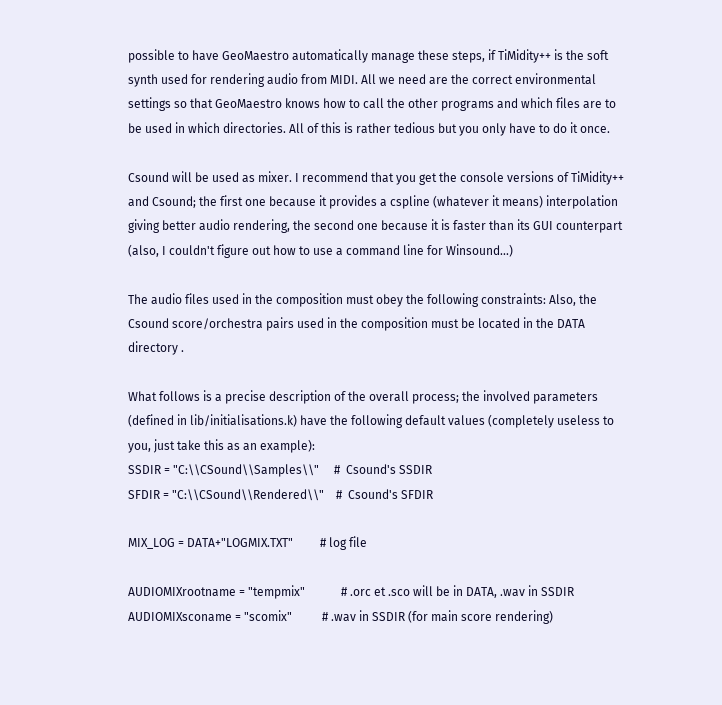possible to have GeoMaestro automatically manage these steps, if TiMidity++ is the soft synth used for rendering audio from MIDI. All we need are the correct environmental settings so that GeoMaestro knows how to call the other programs and which files are to be used in which directories. All of this is rather tedious but you only have to do it once.

Csound will be used as mixer. I recommend that you get the console versions of TiMidity++ and Csound; the first one because it provides a cspline (whatever it means) interpolation giving better audio rendering, the second one because it is faster than its GUI counterpart (also, I couldn't figure out how to use a command line for Winsound...)

The audio files used in the composition must obey the following constraints: Also, the Csound score/orchestra pairs used in the composition must be located in the DATA directory .

What follows is a precise description of the overall process; the involved parameters (defined in lib/initialisations.k) have the following default values (completely useless to you, just take this as an example):
SSDIR = "C:\\CSound\\Samples\\"     #  Csound's SSDIR
SFDIR = "C:\\CSound\\Rendered\\"    #  Csound's SFDIR

MIX_LOG = DATA+"LOGMIX.TXT"         # log file

AUDIOMIXrootname = "tempmix"            # .orc et .sco will be in DATA, .wav in SSDIR
AUDIOMIXsconame = "scomix"          # .wav in SSDIR (for main score rendering)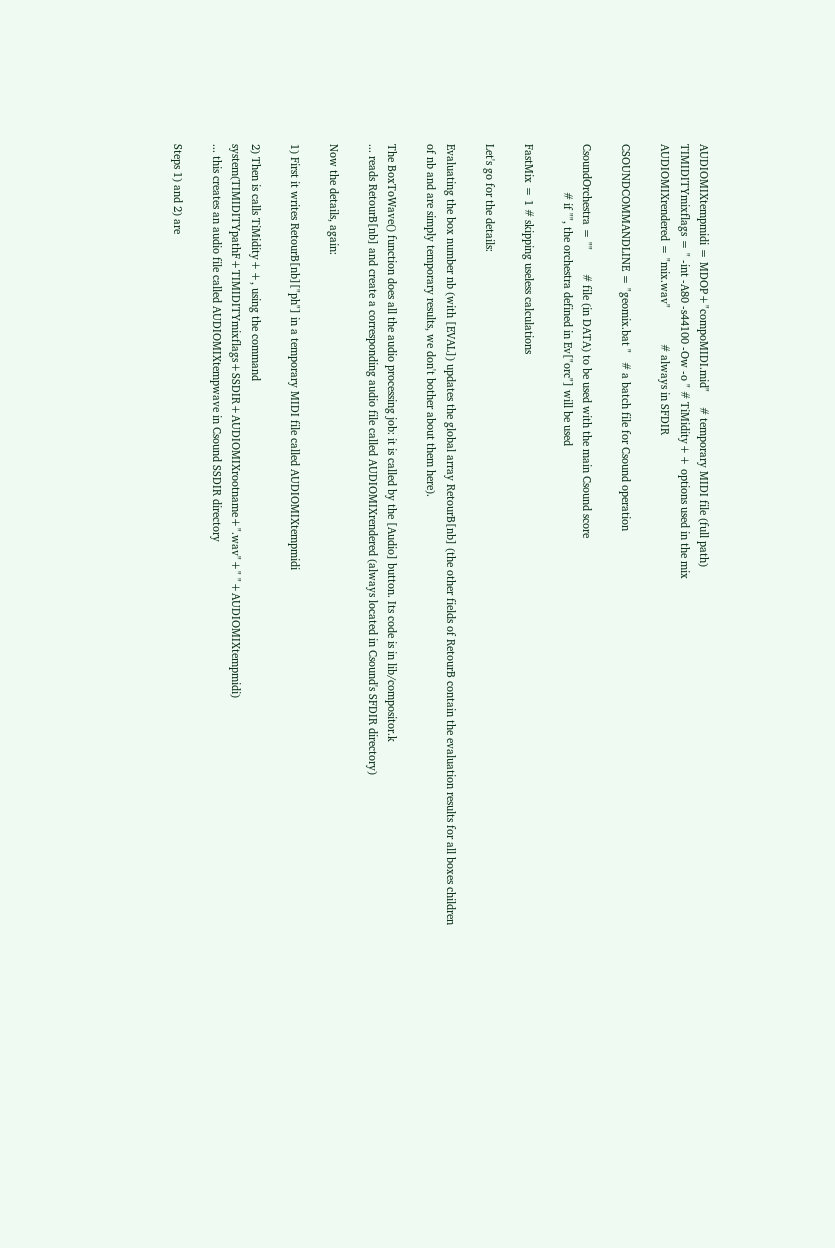AUDIOMIXtempmidi = MDOP+"compoMIDI.mid"     # temporary MIDI file (full path)
TIMIDITYmixflags = " -int -A80 -s44100 -Ow -o " # TiMidity++ options used in the mix
AUDIOMIXrendered = "mix.wav"            # always in SFDIR

CSOUNDCOMMANDLINE = "geomix.bat "   # a batch file for Csound operation

CsoundOrchestra = ""        # file (in DATA) to be used with the main Csound score
                # if "", the orchestra defined in Ev["orc"] will be used

FastMix = 1 # skipping useless calculations

Let's go for the details:

Evaluating the box number nb (with [EVAL]) updates the global array RetourB[nb] (the other fields of RetourB contain the evaluation results for all boxes children of nb and are simply temporary results, we don't bother about them here).

The BoxToWave() function does all the audio processing job: it is called by the [Audio] button. Its code is in lib/compositor.k
... reads RetourB[nb] and create a corresponding audio file called AUDIOMIXrendered (always located in Csound's SFDIR directory)

Now the details, again:

1) First it writes RetourB[nb]["ph"] in a temporary MIDI file called AUDIOMIXtempmidi

2) Then is calls TiMidity++, using the command
system(TIMIDITYpathF+TIMIDITYmixflags+SSDIR+AUDIOMIXrootname+".wav"+" "+AUDIOMIXtempmidi)
... this creates an audio file called AUDIOMIXtempwave in Csound SSDIR directory

Steps 1) and 2) are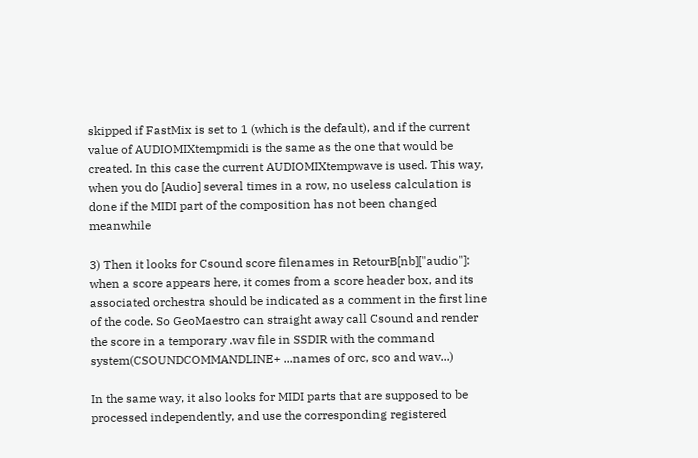skipped if FastMix is set to 1 (which is the default), and if the current value of AUDIOMIXtempmidi is the same as the one that would be created. In this case the current AUDIOMIXtempwave is used. This way, when you do [Audio] several times in a row, no useless calculation is done if the MIDI part of the composition has not been changed meanwhile

3) Then it looks for Csound score filenames in RetourB[nb]["audio"]: when a score appears here, it comes from a score header box, and its associated orchestra should be indicated as a comment in the first line of the code. So GeoMaestro can straight away call Csound and render the score in a temporary .wav file in SSDIR with the command
system(CSOUNDCOMMANDLINE+ ...names of orc, sco and wav...)

In the same way, it also looks for MIDI parts that are supposed to be processed independently, and use the corresponding registered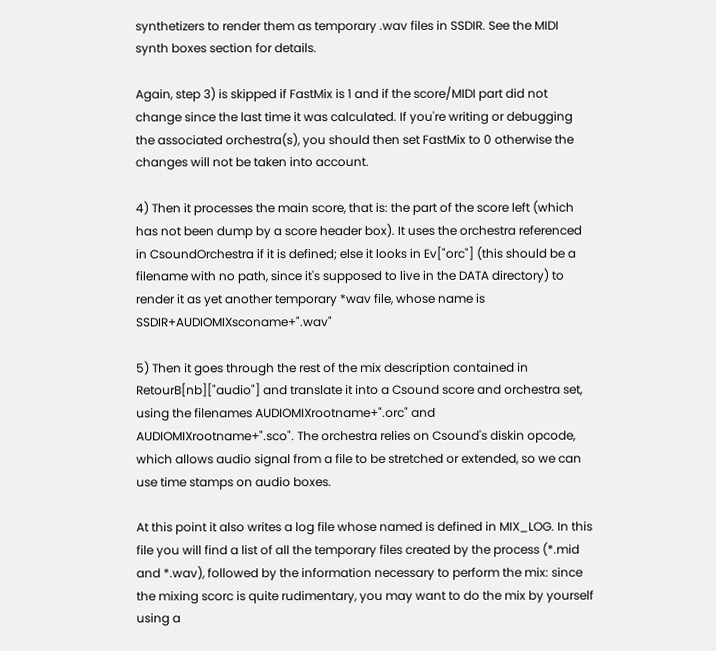synthetizers to render them as temporary .wav files in SSDIR. See the MIDI synth boxes section for details.

Again, step 3) is skipped if FastMix is 1 and if the score/MIDI part did not change since the last time it was calculated. If you're writing or debugging the associated orchestra(s), you should then set FastMix to 0 otherwise the changes will not be taken into account.

4) Then it processes the main score, that is: the part of the score left (which has not been dump by a score header box). It uses the orchestra referenced in CsoundOrchestra if it is defined; else it looks in Ev["orc"] (this should be a filename with no path, since it's supposed to live in the DATA directory) to render it as yet another temporary *wav file, whose name is SSDIR+AUDIOMIXsconame+".wav"

5) Then it goes through the rest of the mix description contained in RetourB[nb]["audio"] and translate it into a Csound score and orchestra set, using the filenames AUDIOMIXrootname+".orc" and AUDIOMIXrootname+".sco". The orchestra relies on Csound's diskin opcode, which allows audio signal from a file to be stretched or extended, so we can use time stamps on audio boxes.

At this point it also writes a log file whose named is defined in MIX_LOG. In this file you will find a list of all the temporary files created by the process (*.mid and *.wav), followed by the information necessary to perform the mix: since the mixing scorc is quite rudimentary, you may want to do the mix by yourself using a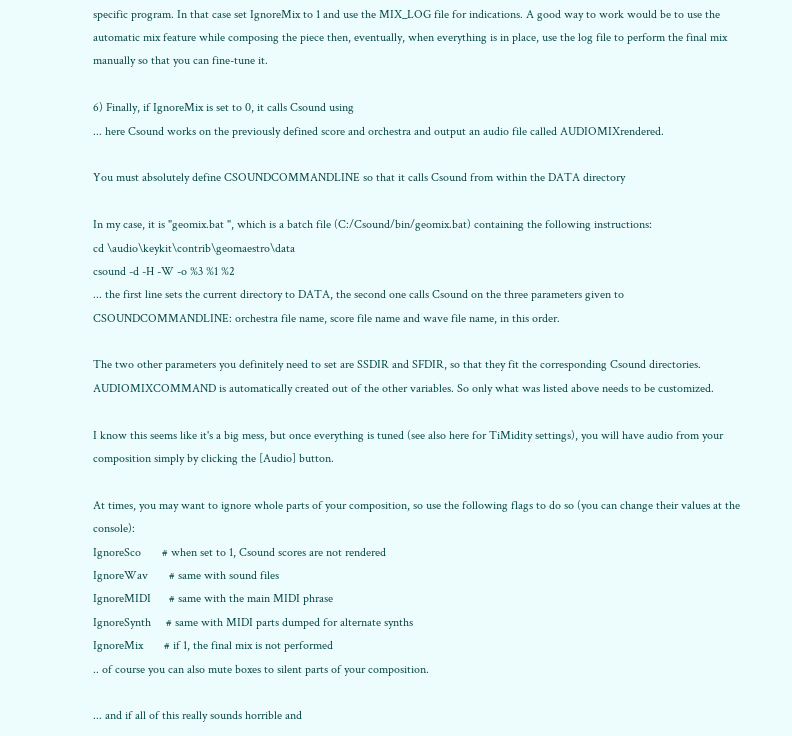specific program. In that case set IgnoreMix to 1 and use the MIX_LOG file for indications. A good way to work would be to use the automatic mix feature while composing the piece then, eventually, when everything is in place, use the log file to perform the final mix manually so that you can fine-tune it.

6) Finally, if IgnoreMix is set to 0, it calls Csound using
... here Csound works on the previously defined score and orchestra and output an audio file called AUDIOMIXrendered.

You must absolutely define CSOUNDCOMMANDLINE so that it calls Csound from within the DATA directory

In my case, it is "geomix.bat ", which is a batch file (C:/Csound/bin/geomix.bat) containing the following instructions:
cd \audio\keykit\contrib\geomaestro\data
csound -d -H -W -o %3 %1 %2
... the first line sets the current directory to DATA, the second one calls Csound on the three parameters given to CSOUNDCOMMANDLINE: orchestra file name, score file name and wave file name, in this order.

The two other parameters you definitely need to set are SSDIR and SFDIR, so that they fit the corresponding Csound directories. AUDIOMIXCOMMAND is automatically created out of the other variables. So only what was listed above needs to be customized.

I know this seems like it's a big mess, but once everything is tuned (see also here for TiMidity settings), you will have audio from your composition simply by clicking the [Audio] button.

At times, you may want to ignore whole parts of your composition, so use the following flags to do so (you can change their values at the console):
IgnoreSco       # when set to 1, Csound scores are not rendered
IgnoreWav       # same with sound files
IgnoreMIDI      # same with the main MIDI phrase
IgnoreSynth     # same with MIDI parts dumped for alternate synths
IgnoreMix       # if 1, the final mix is not performed
.. of course you can also mute boxes to silent parts of your composition.

... and if all of this really sounds horrible and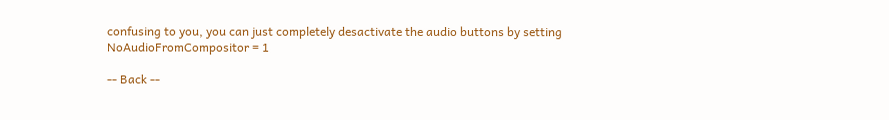confusing to you, you can just completely desactivate the audio buttons by setting
NoAudioFromCompositor = 1

-- Back --